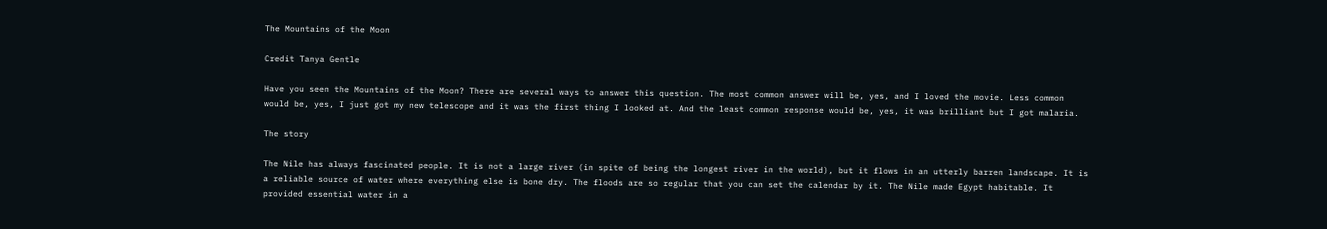The Mountains of the Moon

Credit Tanya Gentle

Have you seen the Mountains of the Moon? There are several ways to answer this question. The most common answer will be, yes, and I loved the movie. Less common would be, yes, I just got my new telescope and it was the first thing I looked at. And the least common response would be, yes, it was brilliant but I got malaria.

The story

The Nile has always fascinated people. It is not a large river (in spite of being the longest river in the world), but it flows in an utterly barren landscape. It is a reliable source of water where everything else is bone dry. The floods are so regular that you can set the calendar by it. The Nile made Egypt habitable. It provided essential water in a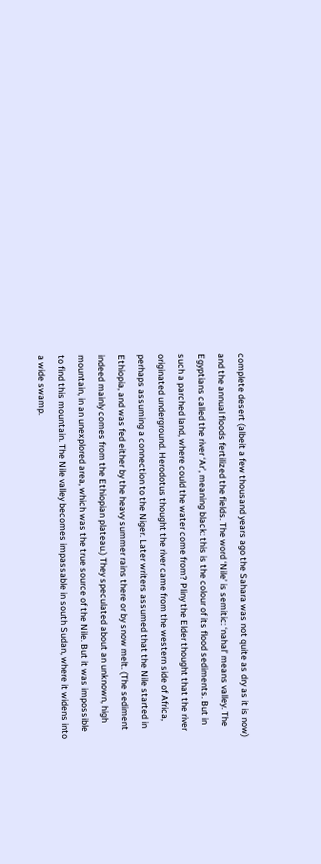complete desert (albeit a few thousand years ago the Sahara was not quite as dry as it is now) and the annual floods fertilized the fields. The word ‘Nile’ is semitic: ‘nahal’ means valley. The Egyptians called the river ‘Ar’, meaning black: this is the colour of its flood sediments. But in such a parched land, where could the water come from? Pliny the Elder thought that the river originated underground. Herodotus thought the river came from the western side of Africa, perhaps assuming a connection to the Niger. Later writers assumed that the Nile started in Ethiopia, and was fed either by the heavy summer rains there or by snow melt. (The sediment indeed mainly comes from the Ethiopian plateau.) They speculated about an unknown, high mountain, in an unexplored area, which was the true source of the Nile. But it was impossible to find this mountain. The Nile valley becomes impassable in south Sudan, where it widens into a wide swamp.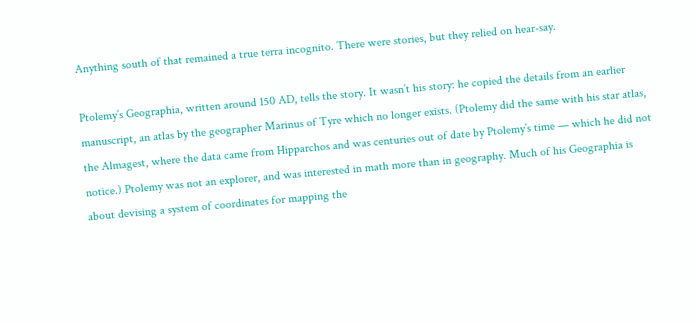Anything south of that remained a true terra incognito. There were stories, but they relied on hear-say.

Ptolemy’s Geographia, written around 150 AD, tells the story. It wasn’t his story: he copied the details from an earlier manuscript, an atlas by the geographer Marinus of Tyre which no longer exists. (Ptolemy did the same with his star atlas, the Almagest, where the data came from Hipparchos and was centuries out of date by Ptolemy’s time — which he did not notice.) Ptolemy was not an explorer, and was interested in math more than in geography. Much of his Geographia is about devising a system of coordinates for mapping the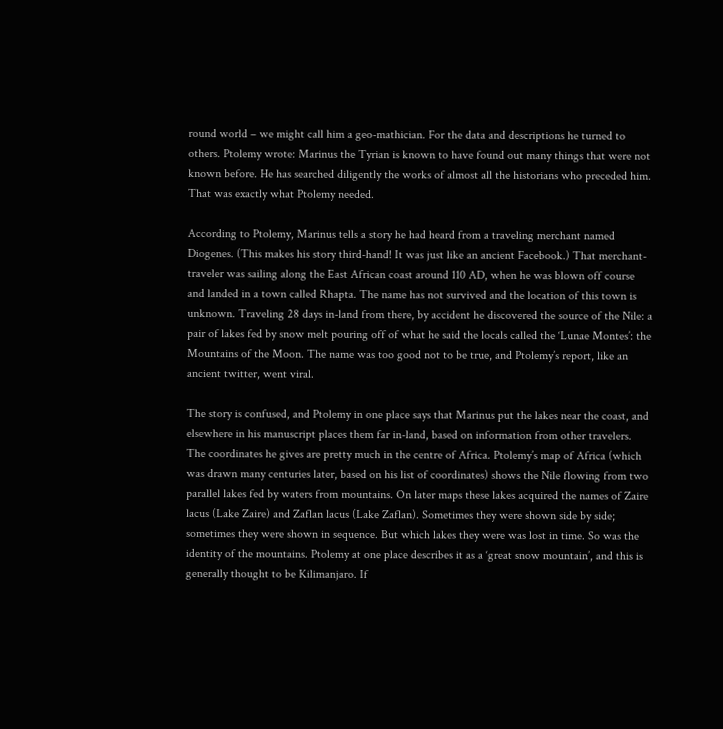round world – we might call him a geo-mathician. For the data and descriptions he turned to others. Ptolemy wrote: Marinus the Tyrian is known to have found out many things that were not known before. He has searched diligently the works of almost all the historians who preceded him. That was exactly what Ptolemy needed.

According to Ptolemy, Marinus tells a story he had heard from a traveling merchant named Diogenes. (This makes his story third-hand! It was just like an ancient Facebook.) That merchant-traveler was sailing along the East African coast around 110 AD, when he was blown off course and landed in a town called Rhapta. The name has not survived and the location of this town is unknown. Traveling 28 days in-land from there, by accident he discovered the source of the Nile: a pair of lakes fed by snow melt pouring off of what he said the locals called the ‘Lunae Montes’: the Mountains of the Moon. The name was too good not to be true, and Ptolemy’s report, like an ancient twitter, went viral.

The story is confused, and Ptolemy in one place says that Marinus put the lakes near the coast, and elsewhere in his manuscript places them far in-land, based on information from other travelers. The coordinates he gives are pretty much in the centre of Africa. Ptolemy’s map of Africa (which was drawn many centuries later, based on his list of coordinates) shows the Nile flowing from two parallel lakes fed by waters from mountains. On later maps these lakes acquired the names of Zaire lacus (Lake Zaire) and Zaflan lacus (Lake Zaflan). Sometimes they were shown side by side; sometimes they were shown in sequence. But which lakes they were was lost in time. So was the identity of the mountains. Ptolemy at one place describes it as a ‘great snow mountain’, and this is generally thought to be Kilimanjaro. If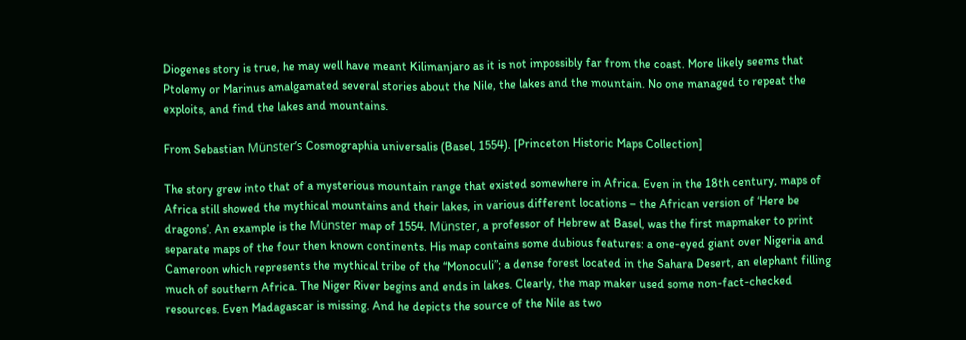Diogenes story is true, he may well have meant Kilimanjaro as it is not impossibly far from the coast. More likely seems that Ptolemy or Marinus amalgamated several stories about the Nile, the lakes and the mountain. No one managed to repeat the exploits, and find the lakes and mountains.

From Sebastian Münster’s Cosmographia universalis (Basel, 1554). [Princeton Historic Maps Collection]

The story grew into that of a mysterious mountain range that existed somewhere in Africa. Even in the 18th century, maps of Africa still showed the mythical mountains and their lakes, in various different locations – the African version of ‘Here be dragons’. An example is the Münster map of 1554. Münster, a professor of Hebrew at Basel, was the first mapmaker to print separate maps of the four then known continents. His map contains some dubious features: a one-eyed giant over Nigeria and Cameroon which represents the mythical tribe of the “Monoculi”; a dense forest located in the Sahara Desert, an elephant filling much of southern Africa. The Niger River begins and ends in lakes. Clearly, the map maker used some non-fact-checked resources. Even Madagascar is missing. And he depicts the source of the Nile as two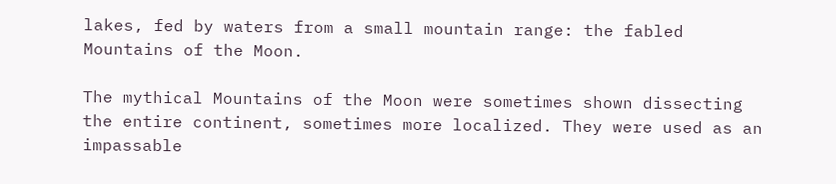lakes, fed by waters from a small mountain range: the fabled Mountains of the Moon.

The mythical Mountains of the Moon were sometimes shown dissecting the entire continent, sometimes more localized. They were used as an impassable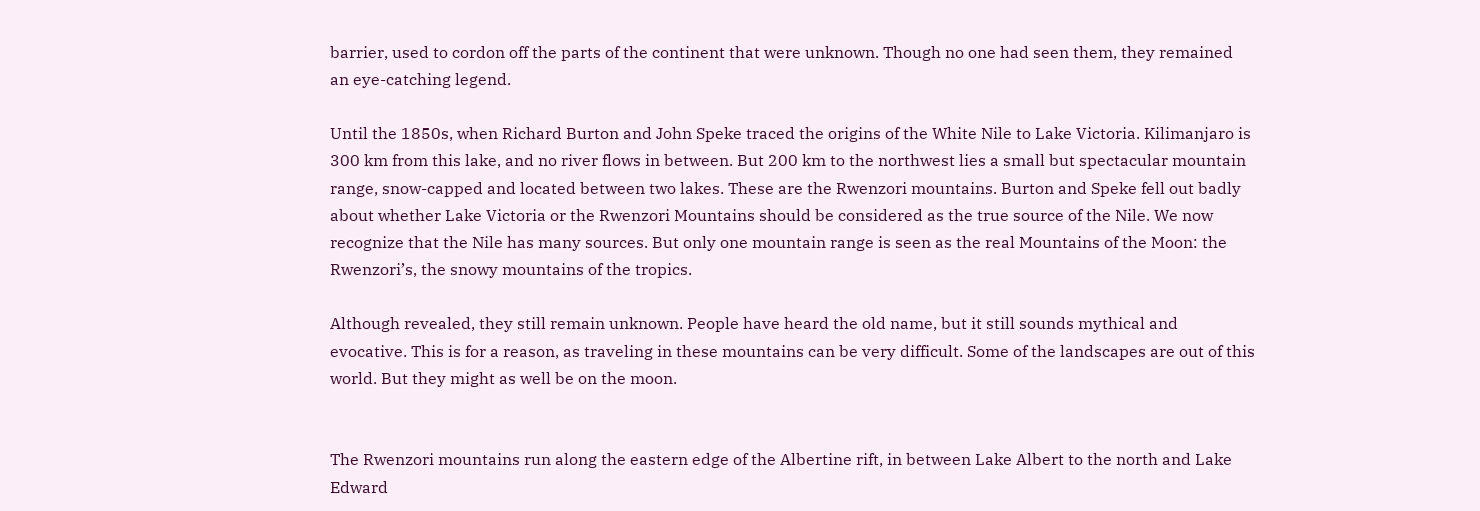barrier, used to cordon off the parts of the continent that were unknown. Though no one had seen them, they remained an eye-catching legend.

Until the 1850s, when Richard Burton and John Speke traced the origins of the White Nile to Lake Victoria. Kilimanjaro is 300 km from this lake, and no river flows in between. But 200 km to the northwest lies a small but spectacular mountain range, snow-capped and located between two lakes. These are the Rwenzori mountains. Burton and Speke fell out badly about whether Lake Victoria or the Rwenzori Mountains should be considered as the true source of the Nile. We now recognize that the Nile has many sources. But only one mountain range is seen as the real Mountains of the Moon: the Rwenzori’s, the snowy mountains of the tropics.

Although revealed, they still remain unknown. People have heard the old name, but it still sounds mythical and evocative. This is for a reason, as traveling in these mountains can be very difficult. Some of the landscapes are out of this world. But they might as well be on the moon.


The Rwenzori mountains run along the eastern edge of the Albertine rift, in between Lake Albert to the north and Lake Edward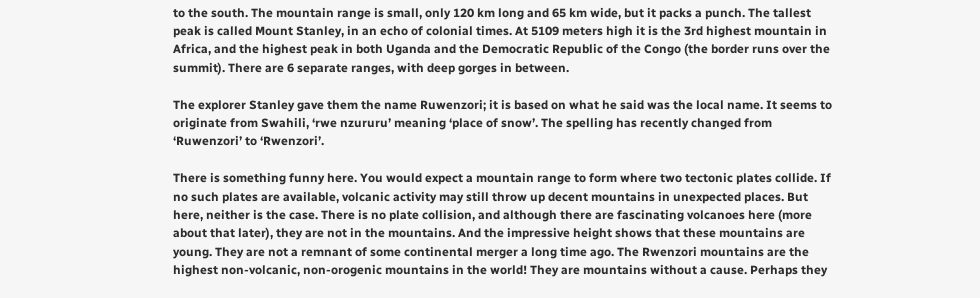to the south. The mountain range is small, only 120 km long and 65 km wide, but it packs a punch. The tallest peak is called Mount Stanley, in an echo of colonial times. At 5109 meters high it is the 3rd highest mountain in Africa, and the highest peak in both Uganda and the Democratic Republic of the Congo (the border runs over the summit). There are 6 separate ranges, with deep gorges in between.

The explorer Stanley gave them the name Ruwenzori; it is based on what he said was the local name. It seems to originate from Swahili, ‘rwe nzururu’ meaning ‘place of snow’. The spelling has recently changed from ‘Ruwenzori’ to ‘Rwenzori’.

There is something funny here. You would expect a mountain range to form where two tectonic plates collide. If no such plates are available, volcanic activity may still throw up decent mountains in unexpected places. But here, neither is the case. There is no plate collision, and although there are fascinating volcanoes here (more about that later), they are not in the mountains. And the impressive height shows that these mountains are young. They are not a remnant of some continental merger a long time ago. The Rwenzori mountains are the highest non-volcanic, non-orogenic mountains in the world! They are mountains without a cause. Perhaps they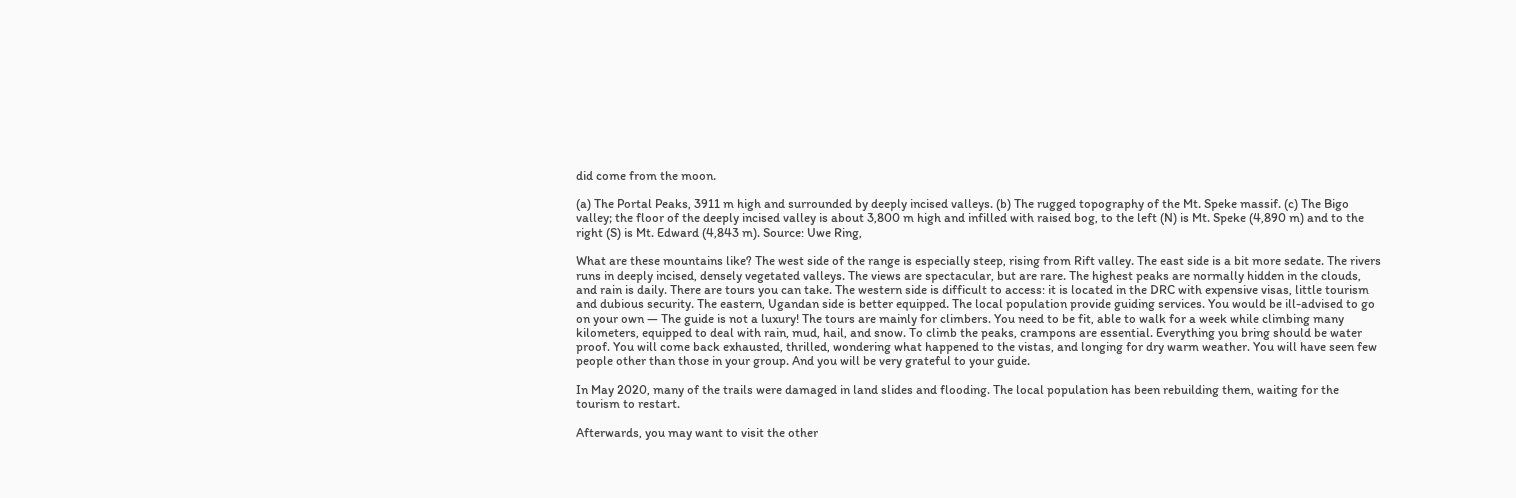did come from the moon.

(a) The Portal Peaks, 3911 m high and surrounded by deeply incised valleys. (b) The rugged topography of the Mt. Speke massif. (c) The Bigo valley; the floor of the deeply incised valley is about 3,800 m high and infilled with raised bog, to the left (N) is Mt. Speke (4,890 m) and to the right (S) is Mt. Edward (4,843 m). Source: Uwe Ring,

What are these mountains like? The west side of the range is especially steep, rising from Rift valley. The east side is a bit more sedate. The rivers runs in deeply incised, densely vegetated valleys. The views are spectacular, but are rare. The highest peaks are normally hidden in the clouds, and rain is daily. There are tours you can take. The western side is difficult to access: it is located in the DRC with expensive visas, little tourism and dubious security. The eastern, Ugandan side is better equipped. The local population provide guiding services. You would be ill-advised to go on your own — The guide is not a luxury! The tours are mainly for climbers. You need to be fit, able to walk for a week while climbing many kilometers, equipped to deal with rain, mud, hail, and snow. To climb the peaks, crampons are essential. Everything you bring should be water proof. You will come back exhausted, thrilled, wondering what happened to the vistas, and longing for dry warm weather. You will have seen few people other than those in your group. And you will be very grateful to your guide.

In May 2020, many of the trails were damaged in land slides and flooding. The local population has been rebuilding them, waiting for the tourism to restart.

Afterwards, you may want to visit the other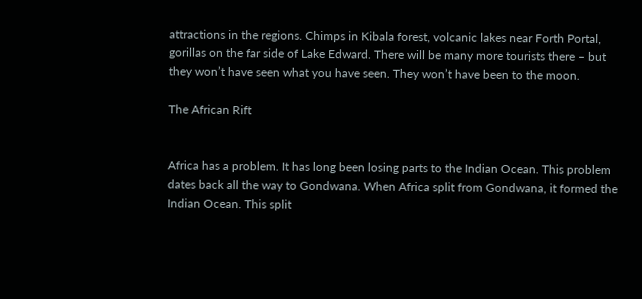attractions in the regions. Chimps in Kibala forest, volcanic lakes near Forth Portal, gorillas on the far side of Lake Edward. There will be many more tourists there – but they won’t have seen what you have seen. They won’t have been to the moon.

The African Rift


Africa has a problem. It has long been losing parts to the Indian Ocean. This problem dates back all the way to Gondwana. When Africa split from Gondwana, it formed the Indian Ocean. This split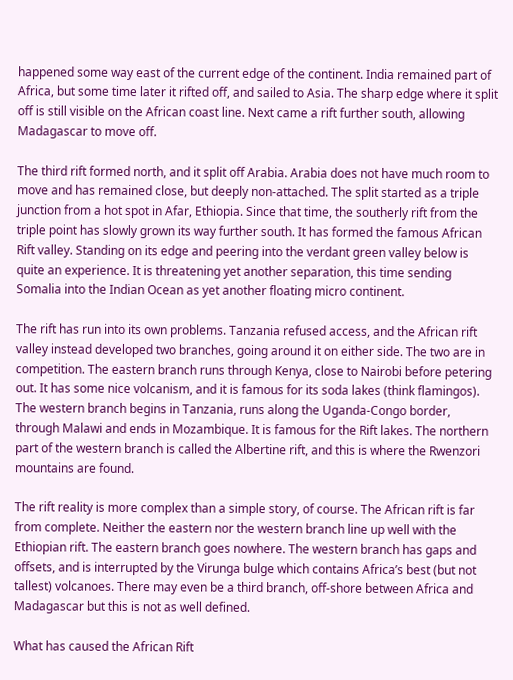happened some way east of the current edge of the continent. India remained part of Africa, but some time later it rifted off, and sailed to Asia. The sharp edge where it split off is still visible on the African coast line. Next came a rift further south, allowing Madagascar to move off.

The third rift formed north, and it split off Arabia. Arabia does not have much room to move and has remained close, but deeply non-attached. The split started as a triple junction from a hot spot in Afar, Ethiopia. Since that time, the southerly rift from the triple point has slowly grown its way further south. It has formed the famous African Rift valley. Standing on its edge and peering into the verdant green valley below is quite an experience. It is threatening yet another separation, this time sending Somalia into the Indian Ocean as yet another floating micro continent.

The rift has run into its own problems. Tanzania refused access, and the African rift valley instead developed two branches, going around it on either side. The two are in competition. The eastern branch runs through Kenya, close to Nairobi before petering out. It has some nice volcanism, and it is famous for its soda lakes (think flamingos). The western branch begins in Tanzania, runs along the Uganda-Congo border, through Malawi and ends in Mozambique. It is famous for the Rift lakes. The northern part of the western branch is called the Albertine rift, and this is where the Rwenzori mountains are found.

The rift reality is more complex than a simple story, of course. The African rift is far from complete. Neither the eastern nor the western branch line up well with the Ethiopian rift. The eastern branch goes nowhere. The western branch has gaps and offsets, and is interrupted by the Virunga bulge which contains Africa’s best (but not tallest) volcanoes. There may even be a third branch, off-shore between Africa and Madagascar but this is not as well defined.

What has caused the African Rift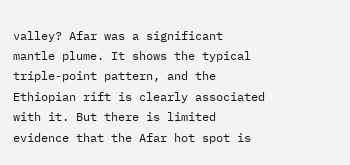valley? Afar was a significant mantle plume. It shows the typical triple-point pattern, and the Ethiopian rift is clearly associated with it. But there is limited evidence that the Afar hot spot is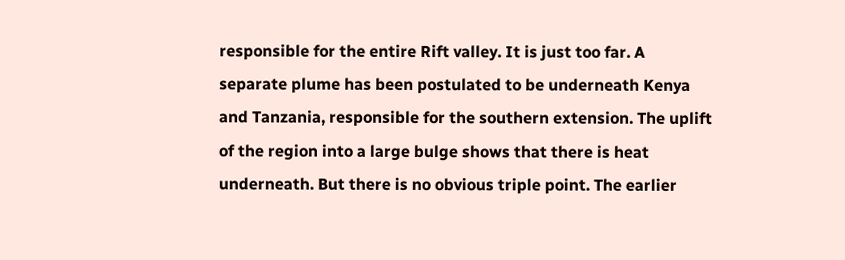responsible for the entire Rift valley. It is just too far. A separate plume has been postulated to be underneath Kenya and Tanzania, responsible for the southern extension. The uplift of the region into a large bulge shows that there is heat underneath. But there is no obvious triple point. The earlier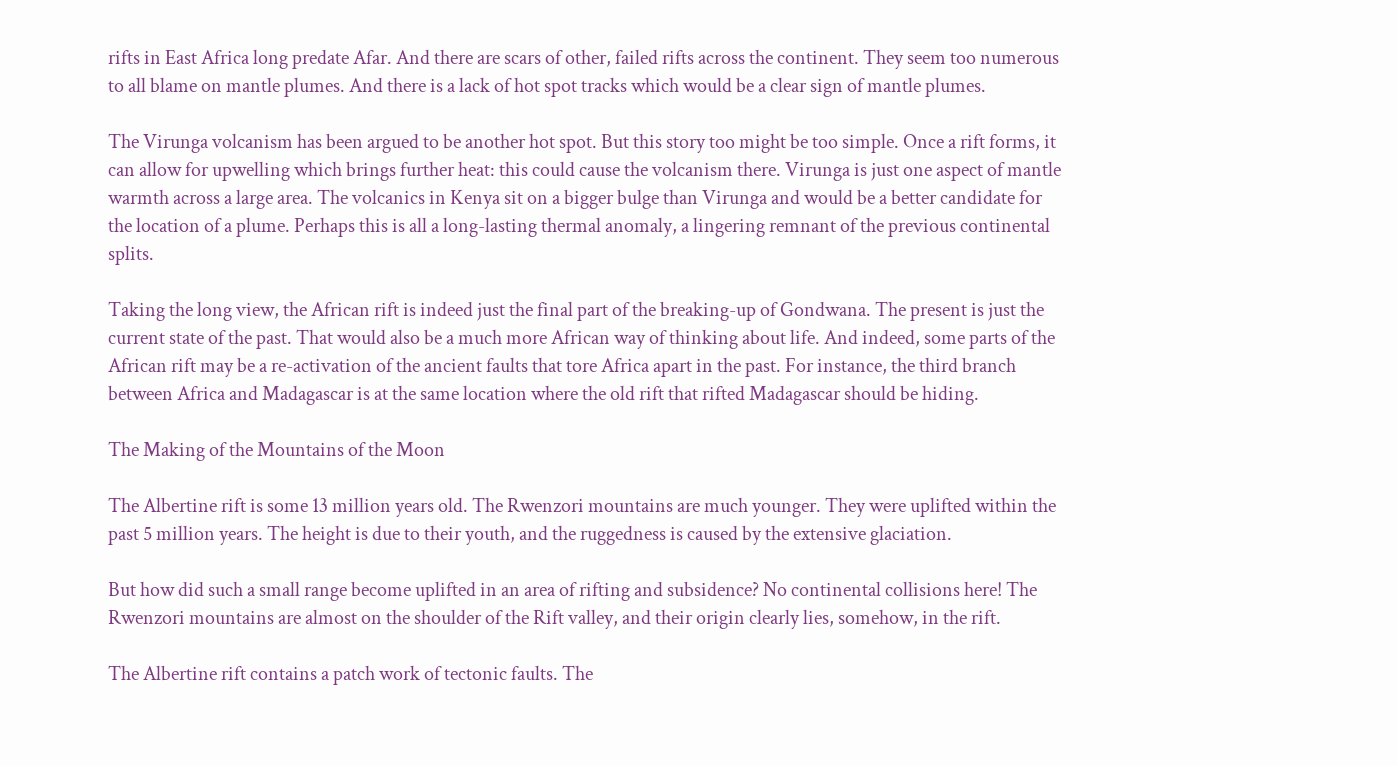rifts in East Africa long predate Afar. And there are scars of other, failed rifts across the continent. They seem too numerous to all blame on mantle plumes. And there is a lack of hot spot tracks which would be a clear sign of mantle plumes.

The Virunga volcanism has been argued to be another hot spot. But this story too might be too simple. Once a rift forms, it can allow for upwelling which brings further heat: this could cause the volcanism there. Virunga is just one aspect of mantle warmth across a large area. The volcanics in Kenya sit on a bigger bulge than Virunga and would be a better candidate for the location of a plume. Perhaps this is all a long-lasting thermal anomaly, a lingering remnant of the previous continental splits.

Taking the long view, the African rift is indeed just the final part of the breaking-up of Gondwana. The present is just the current state of the past. That would also be a much more African way of thinking about life. And indeed, some parts of the African rift may be a re-activation of the ancient faults that tore Africa apart in the past. For instance, the third branch between Africa and Madagascar is at the same location where the old rift that rifted Madagascar should be hiding.

The Making of the Mountains of the Moon

The Albertine rift is some 13 million years old. The Rwenzori mountains are much younger. They were uplifted within the past 5 million years. The height is due to their youth, and the ruggedness is caused by the extensive glaciation.

But how did such a small range become uplifted in an area of rifting and subsidence? No continental collisions here! The Rwenzori mountains are almost on the shoulder of the Rift valley, and their origin clearly lies, somehow, in the rift.

The Albertine rift contains a patch work of tectonic faults. The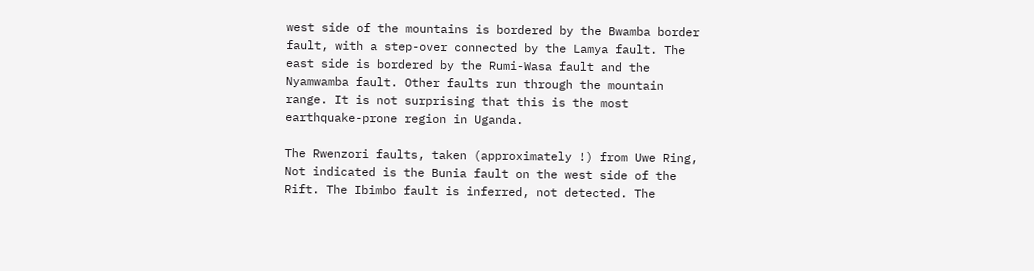west side of the mountains is bordered by the Bwamba border fault, with a step-over connected by the Lamya fault. The east side is bordered by the Rumi-Wasa fault and the Nyamwamba fault. Other faults run through the mountain range. It is not surprising that this is the most earthquake-prone region in Uganda.

The Rwenzori faults, taken (approximately !) from Uwe Ring, Not indicated is the Bunia fault on the west side of the Rift. The Ibimbo fault is inferred, not detected. The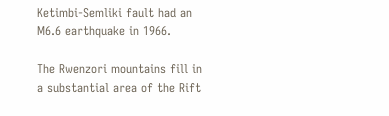Ketimbi-Semliki fault had an M6.6 earthquake in 1966.

The Rwenzori mountains fill in a substantial area of the Rift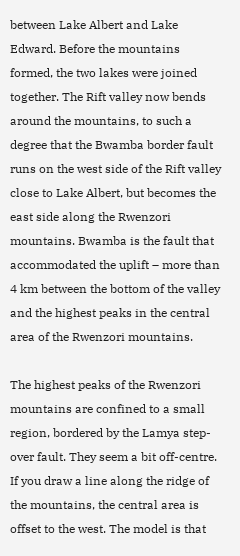between Lake Albert and Lake Edward. Before the mountains formed, the two lakes were joined together. The Rift valley now bends around the mountains, to such a degree that the Bwamba border fault runs on the west side of the Rift valley close to Lake Albert, but becomes the east side along the Rwenzori mountains. Bwamba is the fault that accommodated the uplift – more than 4 km between the bottom of the valley and the highest peaks in the central area of the Rwenzori mountains.

The highest peaks of the Rwenzori mountains are confined to a small region, bordered by the Lamya step-over fault. They seem a bit off-centre. If you draw a line along the ridge of the mountains, the central area is offset to the west. The model is that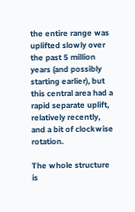the entire range was uplifted slowly over the past 5 million years (and possibly starting earlier), but this central area had a rapid separate uplift, relatively recently, and a bit of clockwise rotation.

The whole structure is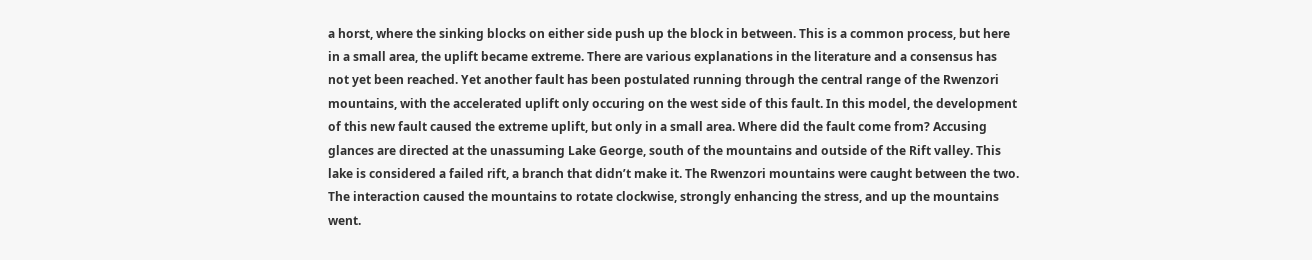a horst, where the sinking blocks on either side push up the block in between. This is a common process, but here in a small area, the uplift became extreme. There are various explanations in the literature and a consensus has not yet been reached. Yet another fault has been postulated running through the central range of the Rwenzori mountains, with the accelerated uplift only occuring on the west side of this fault. In this model, the development of this new fault caused the extreme uplift, but only in a small area. Where did the fault come from? Accusing glances are directed at the unassuming Lake George, south of the mountains and outside of the Rift valley. This lake is considered a failed rift, a branch that didn’t make it. The Rwenzori mountains were caught between the two. The interaction caused the mountains to rotate clockwise, strongly enhancing the stress, and up the mountains went.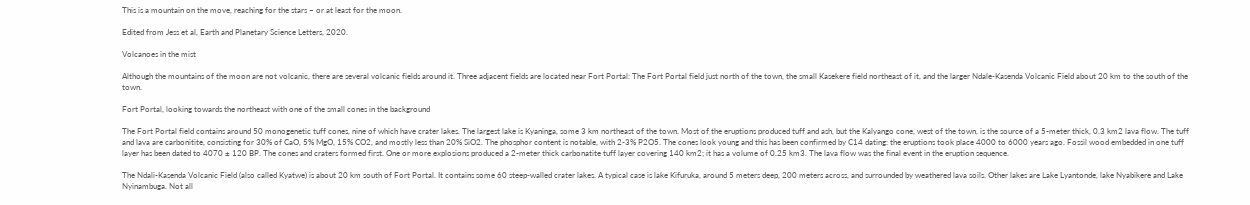This is a mountain on the move, reaching for the stars – or at least for the moon.

Edited from Jess et al, Earth and Planetary Science Letters, 2020.

Volcanoes in the mist

Although the mountains of the moon are not volcanic, there are several volcanic fields around it. Three adjacent fields are located near Fort Portal: The Fort Portal field just north of the town, the small Kasekere field northeast of it, and the larger Ndale-Kasenda Volcanic Field about 20 km to the south of the town.

Fort Portal, looking towards the northeast with one of the small cones in the background

The Fort Portal field contains around 50 monogenetic tuff cones, nine of which have crater lakes. The largest lake is Kyaninga, some 3 km northeast of the town. Most of the eruptions produced tuff and ash, but the Kalyango cone, west of the town, is the source of a 5-meter thick, 0.3 km2 lava flow. The tuff and lava are carbonitite, consisting for 30% of CaO, 5% MgO, 15% CO2, and mostly less than 20% SiO2. The phosphor content is notable, with 2-3% P2O5. The cones look young and this has been confirmed by C14 dating: the eruptions took place 4000 to 6000 years ago. Fossil wood embedded in one tuff layer has been dated to 4070 ± 120 BP. The cones and craters formed first. One or more explosions produced a 2-meter thick carbonatite tuff layer covering 140 km2; it has a volume of 0.25 km3. The lava flow was the final event in the eruption sequence.

The Ndali-Kasenda Volcanic Field (also called Kyatwe) is about 20 km south of Fort Portal. It contains some 60 steep-walled crater lakes. A typical case is lake Kifuruka, around 5 meters deep, 200 meters across, and surrounded by weathered lava soils. Other lakes are Lake Lyantonde, lake Nyabikere and Lake Nyinambuga. Not all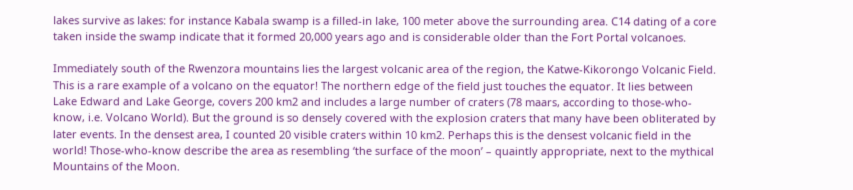lakes survive as lakes: for instance Kabala swamp is a filled-in lake, 100 meter above the surrounding area. C14 dating of a core taken inside the swamp indicate that it formed 20,000 years ago and is considerable older than the Fort Portal volcanoes.

Immediately south of the Rwenzora mountains lies the largest volcanic area of the region, the Katwe-Kikorongo Volcanic Field. This is a rare example of a volcano on the equator! The northern edge of the field just touches the equator. It lies between Lake Edward and Lake George, covers 200 km2 and includes a large number of craters (78 maars, according to those-who-know, i.e. Volcano World). But the ground is so densely covered with the explosion craters that many have been obliterated by later events. In the densest area, I counted 20 visible craters within 10 km2. Perhaps this is the densest volcanic field in the world! Those-who-know describe the area as resembling ‘the surface of the moon’ – quaintly appropriate, next to the mythical Mountains of the Moon.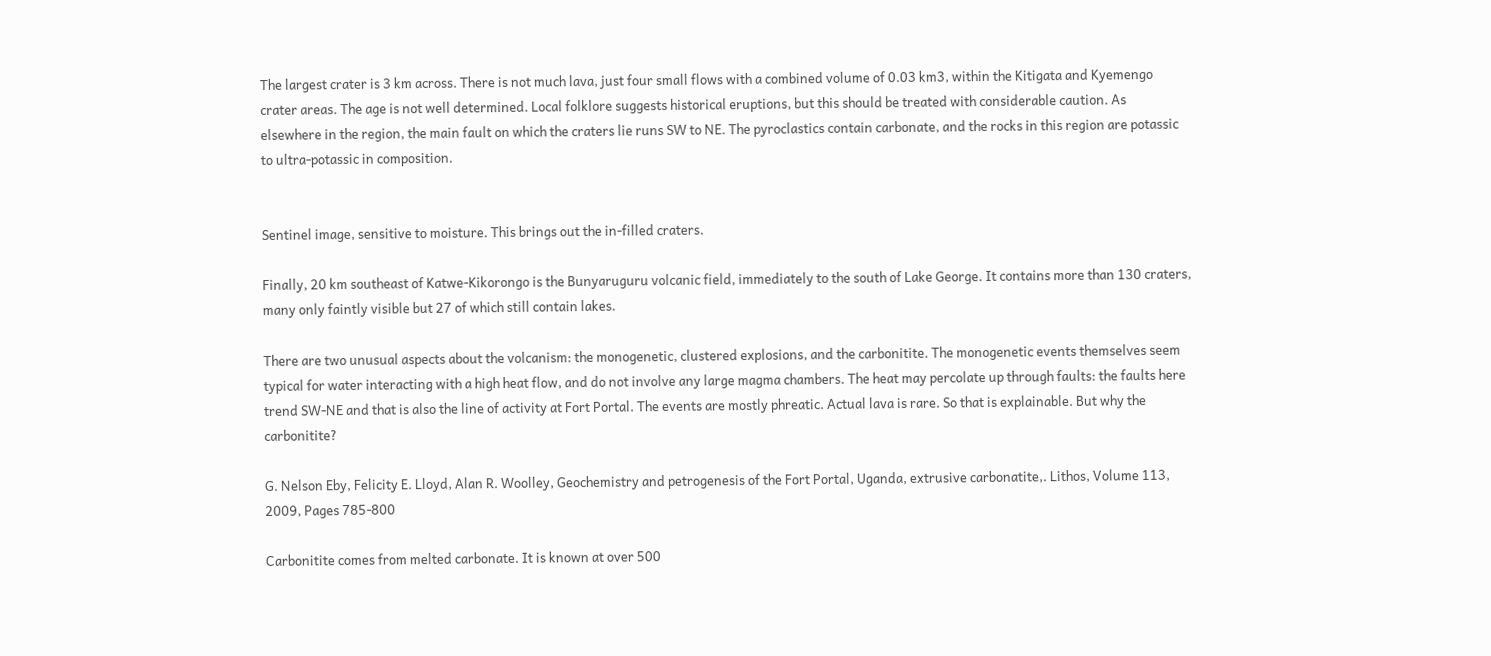The largest crater is 3 km across. There is not much lava, just four small flows with a combined volume of 0.03 km3, within the Kitigata and Kyemengo crater areas. The age is not well determined. Local folklore suggests historical eruptions, but this should be treated with considerable caution. As elsewhere in the region, the main fault on which the craters lie runs SW to NE. The pyroclastics contain carbonate, and the rocks in this region are potassic to ultra-potassic in composition.


Sentinel image, sensitive to moisture. This brings out the in-filled craters.

Finally, 20 km southeast of Katwe-Kikorongo is the Bunyaruguru volcanic field, immediately to the south of Lake George. It contains more than 130 craters, many only faintly visible but 27 of which still contain lakes.

There are two unusual aspects about the volcanism: the monogenetic, clustered explosions, and the carbonitite. The monogenetic events themselves seem typical for water interacting with a high heat flow, and do not involve any large magma chambers. The heat may percolate up through faults: the faults here trend SW-NE and that is also the line of activity at Fort Portal. The events are mostly phreatic. Actual lava is rare. So that is explainable. But why the carbonitite?

G. Nelson Eby, Felicity E. Lloyd, Alan R. Woolley, Geochemistry and petrogenesis of the Fort Portal, Uganda, extrusive carbonatite,. Lithos, Volume 113, 2009, Pages 785-800

Carbonitite comes from melted carbonate. It is known at over 500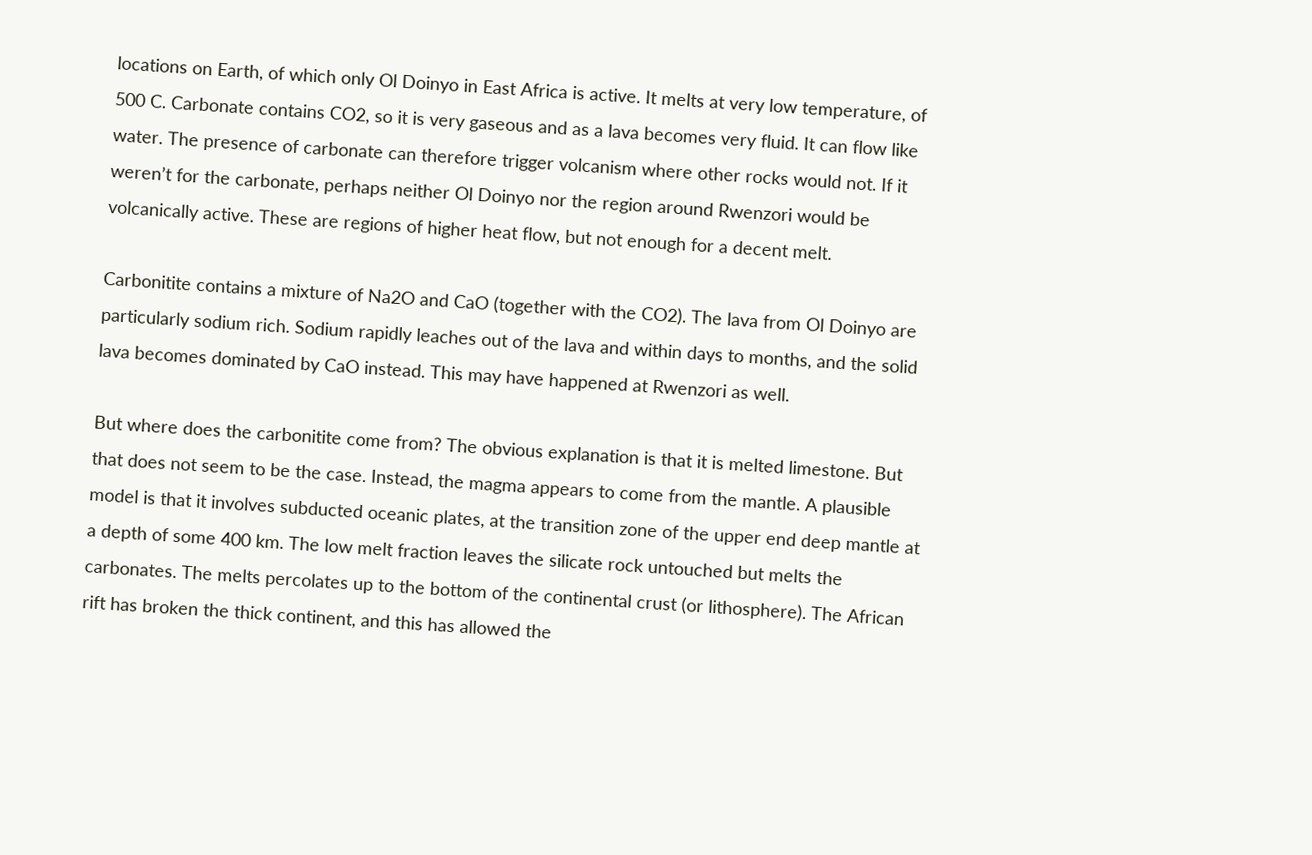locations on Earth, of which only Ol Doinyo in East Africa is active. It melts at very low temperature, of 500 C. Carbonate contains CO2, so it is very gaseous and as a lava becomes very fluid. It can flow like water. The presence of carbonate can therefore trigger volcanism where other rocks would not. If it weren’t for the carbonate, perhaps neither Ol Doinyo nor the region around Rwenzori would be volcanically active. These are regions of higher heat flow, but not enough for a decent melt.

Carbonitite contains a mixture of Na2O and CaO (together with the CO2). The lava from Ol Doinyo are particularly sodium rich. Sodium rapidly leaches out of the lava and within days to months, and the solid lava becomes dominated by CaO instead. This may have happened at Rwenzori as well.

But where does the carbonitite come from? The obvious explanation is that it is melted limestone. But that does not seem to be the case. Instead, the magma appears to come from the mantle. A plausible model is that it involves subducted oceanic plates, at the transition zone of the upper end deep mantle at a depth of some 400 km. The low melt fraction leaves the silicate rock untouched but melts the carbonates. The melts percolates up to the bottom of the continental crust (or lithosphere). The African rift has broken the thick continent, and this has allowed the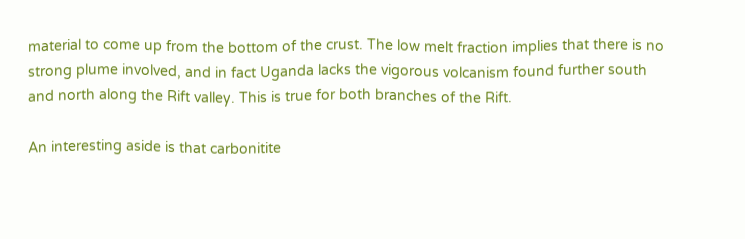material to come up from the bottom of the crust. The low melt fraction implies that there is no strong plume involved, and in fact Uganda lacks the vigorous volcanism found further south and north along the Rift valley. This is true for both branches of the Rift.

An interesting aside is that carbonitite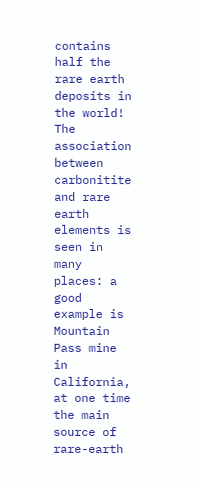contains half the rare earth deposits in the world! The association between carbonitite and rare earth elements is seen in many places: a good example is Mountain Pass mine in California, at one time the main source of rare-earth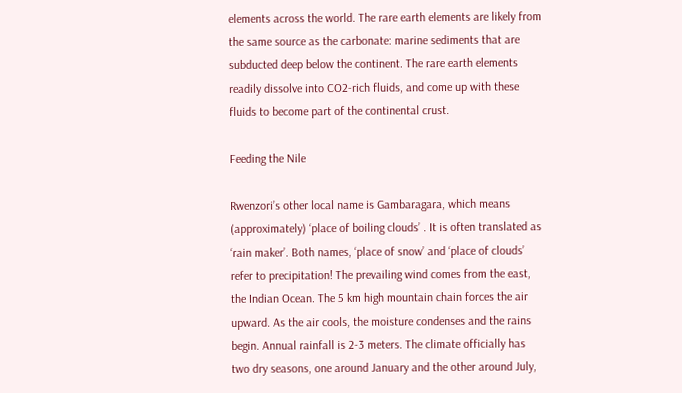elements across the world. The rare earth elements are likely from the same source as the carbonate: marine sediments that are subducted deep below the continent. The rare earth elements readily dissolve into CO2-rich fluids, and come up with these fluids to become part of the continental crust.

Feeding the Nile

Rwenzori’s other local name is Gambaragara, which means (approximately) ‘place of boiling clouds’ . It is often translated as ‘rain maker’. Both names, ‘place of snow’ and ‘place of clouds’ refer to precipitation! The prevailing wind comes from the east, the Indian Ocean. The 5 km high mountain chain forces the air upward. As the air cools, the moisture condenses and the rains begin. Annual rainfall is 2-3 meters. The climate officially has two dry seasons, one around January and the other around July,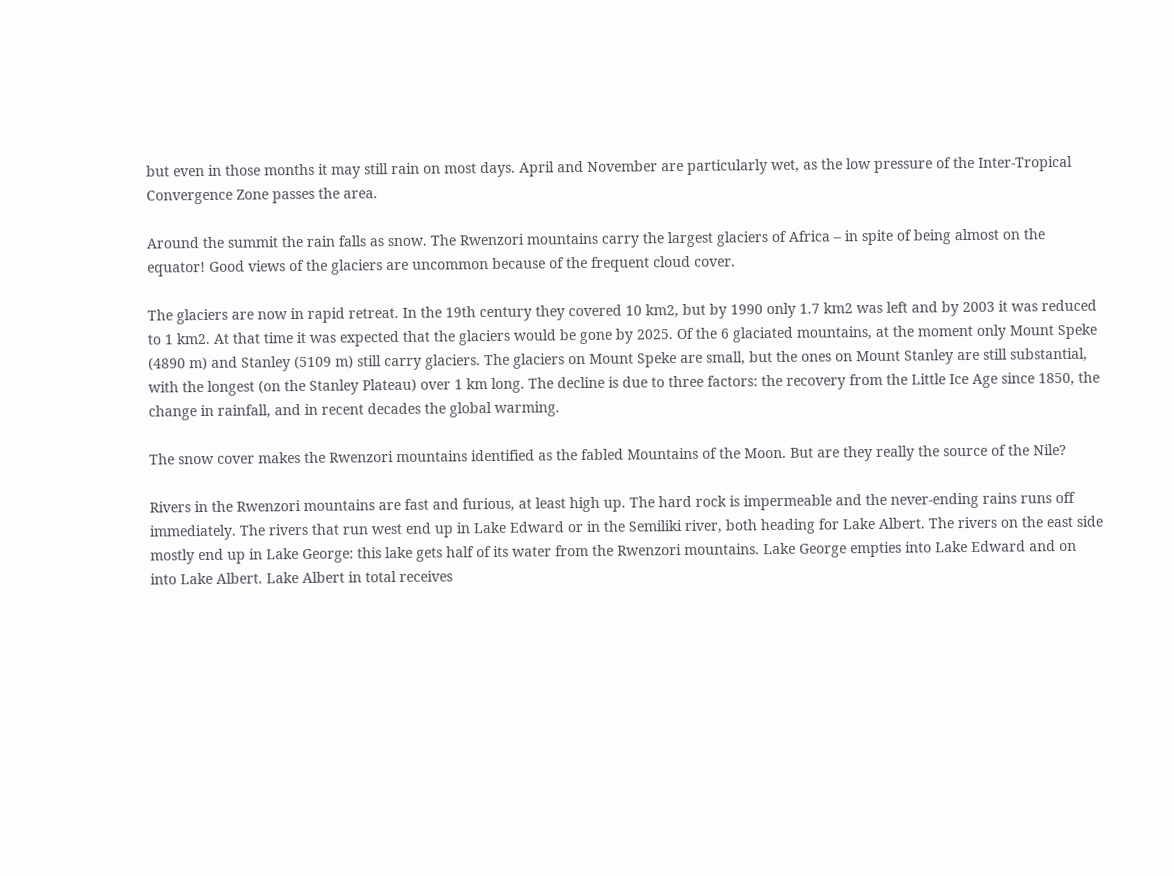but even in those months it may still rain on most days. April and November are particularly wet, as the low pressure of the Inter-Tropical Convergence Zone passes the area.

Around the summit the rain falls as snow. The Rwenzori mountains carry the largest glaciers of Africa – in spite of being almost on the equator! Good views of the glaciers are uncommon because of the frequent cloud cover.

The glaciers are now in rapid retreat. In the 19th century they covered 10 km2, but by 1990 only 1.7 km2 was left and by 2003 it was reduced to 1 km2. At that time it was expected that the glaciers would be gone by 2025. Of the 6 glaciated mountains, at the moment only Mount Speke (4890 m) and Stanley (5109 m) still carry glaciers. The glaciers on Mount Speke are small, but the ones on Mount Stanley are still substantial, with the longest (on the Stanley Plateau) over 1 km long. The decline is due to three factors: the recovery from the Little Ice Age since 1850, the change in rainfall, and in recent decades the global warming.

The snow cover makes the Rwenzori mountains identified as the fabled Mountains of the Moon. But are they really the source of the Nile?

Rivers in the Rwenzori mountains are fast and furious, at least high up. The hard rock is impermeable and the never-ending rains runs off immediately. The rivers that run west end up in Lake Edward or in the Semiliki river, both heading for Lake Albert. The rivers on the east side mostly end up in Lake George: this lake gets half of its water from the Rwenzori mountains. Lake George empties into Lake Edward and on into Lake Albert. Lake Albert in total receives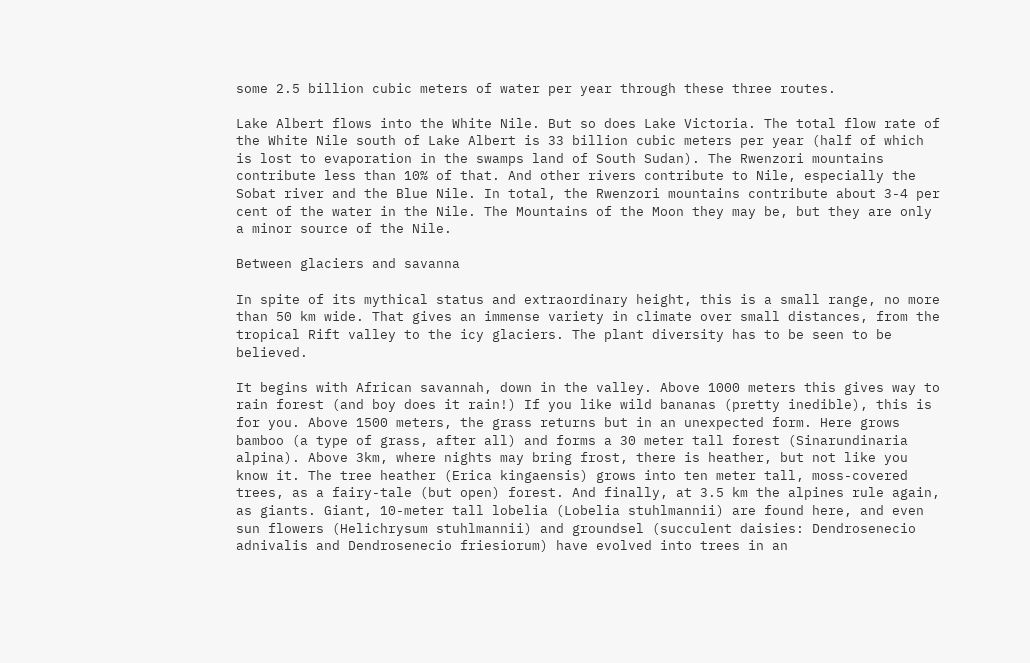some 2.5 billion cubic meters of water per year through these three routes.

Lake Albert flows into the White Nile. But so does Lake Victoria. The total flow rate of the White Nile south of Lake Albert is 33 billion cubic meters per year (half of which is lost to evaporation in the swamps land of South Sudan). The Rwenzori mountains contribute less than 10% of that. And other rivers contribute to Nile, especially the Sobat river and the Blue Nile. In total, the Rwenzori mountains contribute about 3-4 per cent of the water in the Nile. The Mountains of the Moon they may be, but they are only a minor source of the Nile.

Between glaciers and savanna

In spite of its mythical status and extraordinary height, this is a small range, no more than 50 km wide. That gives an immense variety in climate over small distances, from the tropical Rift valley to the icy glaciers. The plant diversity has to be seen to be believed.

It begins with African savannah, down in the valley. Above 1000 meters this gives way to rain forest (and boy does it rain!) If you like wild bananas (pretty inedible), this is for you. Above 1500 meters, the grass returns but in an unexpected form. Here grows bamboo (a type of grass, after all) and forms a 30 meter tall forest (Sinarundinaria alpina). Above 3km, where nights may bring frost, there is heather, but not like you know it. The tree heather (Erica kingaensis) grows into ten meter tall, moss-covered trees, as a fairy-tale (but open) forest. And finally, at 3.5 km the alpines rule again, as giants. Giant, 10-meter tall lobelia (Lobelia stuhlmannii) are found here, and even sun flowers (Helichrysum stuhlmannii) and groundsel (succulent daisies: Dendrosenecio adnivalis and Dendrosenecio friesiorum) have evolved into trees in an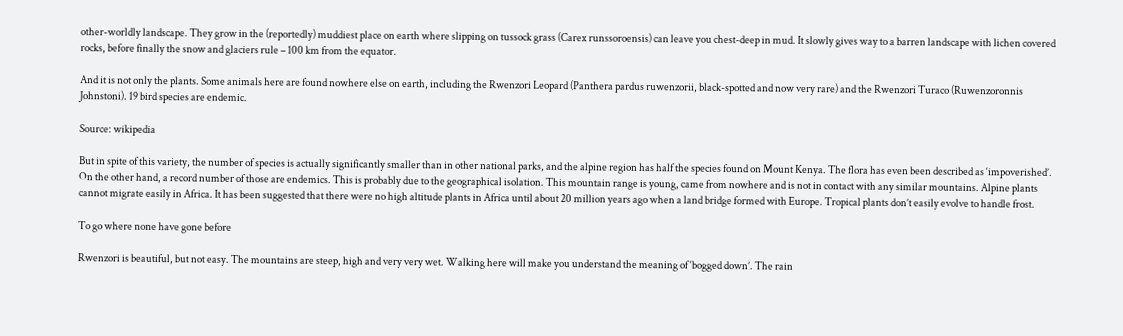other-worldly landscape. They grow in the (reportedly) muddiest place on earth where slipping on tussock grass (Carex runssoroensis) can leave you chest-deep in mud. It slowly gives way to a barren landscape with lichen covered rocks, before finally the snow and glaciers rule – 100 km from the equator.

And it is not only the plants. Some animals here are found nowhere else on earth, including the Rwenzori Leopard (Panthera pardus ruwenzorii, black-spotted and now very rare) and the Rwenzori Turaco (Ruwenzoronnis Johnstoni). 19 bird species are endemic.

Source: wikipedia

But in spite of this variety, the number of species is actually significantly smaller than in other national parks, and the alpine region has half the species found on Mount Kenya. The flora has even been described as ‘impoverished’. On the other hand, a record number of those are endemics. This is probably due to the geographical isolation. This mountain range is young, came from nowhere and is not in contact with any similar mountains. Alpine plants cannot migrate easily in Africa. It has been suggested that there were no high altitude plants in Africa until about 20 million years ago when a land bridge formed with Europe. Tropical plants don’t easily evolve to handle frost.

To go where none have gone before

Rwenzori is beautiful, but not easy. The mountains are steep, high and very very wet. Walking here will make you understand the meaning of ‘bogged down’. The rain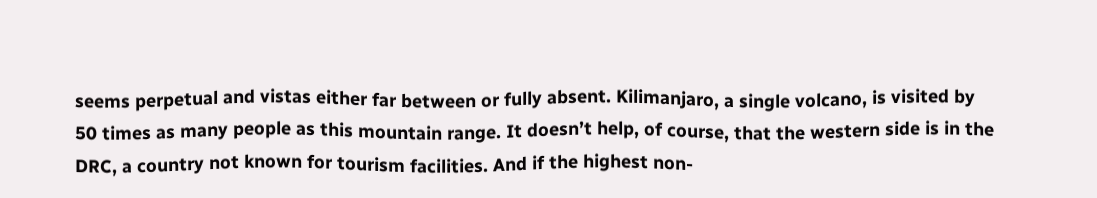seems perpetual and vistas either far between or fully absent. Kilimanjaro, a single volcano, is visited by 50 times as many people as this mountain range. It doesn’t help, of course, that the western side is in the DRC, a country not known for tourism facilities. And if the highest non-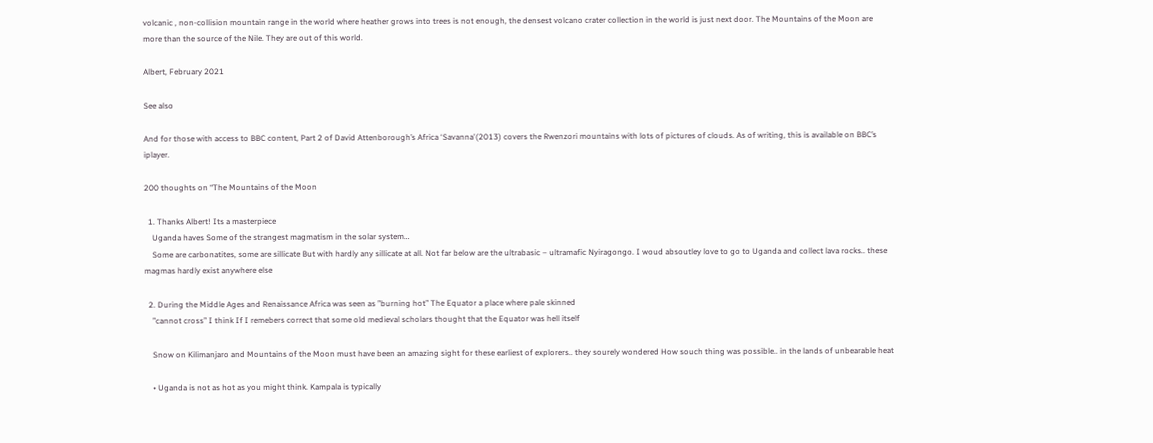volcanic , non-collision mountain range in the world where heather grows into trees is not enough, the densest volcano crater collection in the world is just next door. The Mountains of the Moon are more than the source of the Nile. They are out of this world.

Albert, February 2021

See also

And for those with access to BBC content, Part 2 of David Attenborough’s Africa ‘Savanna'(2013) covers the Rwenzori mountains with lots of pictures of clouds. As of writing, this is available on BBC’s iplayer.

200 thoughts on “The Mountains of the Moon

  1. Thanks Albert! Its a masterpiece
    Uganda haves Some of the strangest magmatism in the solar system…
    Some are carbonatites, some are sillicate But with hardly any sillicate at all. Not far below are the ultrabasic – ultramafic Nyiragongo. I woud absoutley love to go to Uganda and collect lava rocks.. these magmas hardly exist anywhere else

  2. During the Middle Ages and Renaissance Africa was seen as ”burning hot” The Equator a place where pale skinned
    ”cannot cross” I think If I remebers correct that some old medieval scholars thought that the Equator was hell itself

    Snow on Kilimanjaro and Mountains of the Moon must have been an amazing sight for these earliest of explorers.. they sourely wondered How souch thing was possible.. in the lands of unbearable heat

    • Uganda is not as hot as you might think. Kampala is typically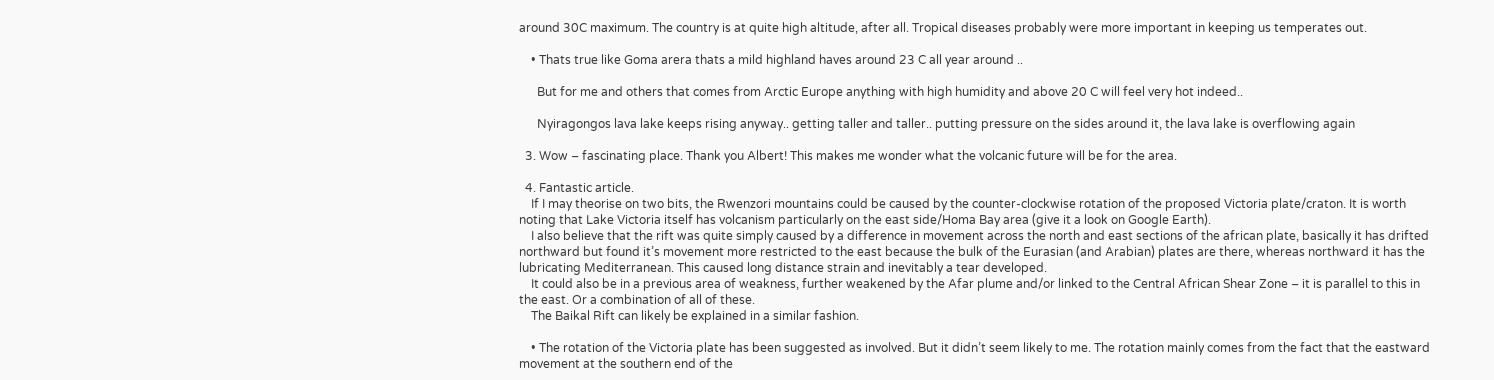around 30C maximum. The country is at quite high altitude, after all. Tropical diseases probably were more important in keeping us temperates out.

    • Thats true like Goma arera thats a mild highland haves around 23 C all year around ..

      But for me and others that comes from Arctic Europe anything with high humidity and above 20 C will feel very hot indeed..

      Nyiragongos lava lake keeps rising anyway.. getting taller and taller.. putting pressure on the sides around it, the lava lake is overflowing again

  3. Wow – fascinating place. Thank you Albert! This makes me wonder what the volcanic future will be for the area.

  4. Fantastic article.
    If I may theorise on two bits, the Rwenzori mountains could be caused by the counter-clockwise rotation of the proposed Victoria plate/craton. It is worth noting that Lake Victoria itself has volcanism particularly on the east side/Homa Bay area (give it a look on Google Earth).
    I also believe that the rift was quite simply caused by a difference in movement across the north and east sections of the african plate, basically it has drifted northward but found it’s movement more restricted to the east because the bulk of the Eurasian (and Arabian) plates are there, whereas northward it has the lubricating Mediterranean. This caused long distance strain and inevitably a tear developed.
    It could also be in a previous area of weakness, further weakened by the Afar plume and/or linked to the Central African Shear Zone – it is parallel to this in the east. Or a combination of all of these.
    The Baikal Rift can likely be explained in a similar fashion.

    • The rotation of the Victoria plate has been suggested as involved. But it didn’t seem likely to me. The rotation mainly comes from the fact that the eastward movement at the southern end of the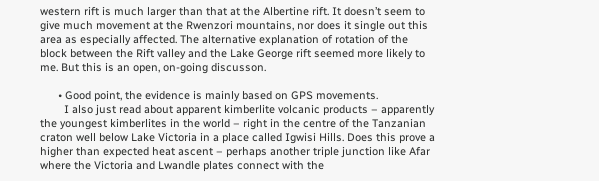western rift is much larger than that at the Albertine rift. It doesn’t seem to give much movement at the Rwenzori mountains, nor does it single out this area as especially affected. The alternative explanation of rotation of the block between the Rift valley and the Lake George rift seemed more likely to me. But this is an open, on-going discusson.

      • Good point, the evidence is mainly based on GPS movements.
        I also just read about apparent kimberlite volcanic products – apparently the youngest kimberlites in the world – right in the centre of the Tanzanian craton well below Lake Victoria in a place called Igwisi Hills. Does this prove a higher than expected heat ascent – perhaps another triple junction like Afar where the Victoria and Lwandle plates connect with the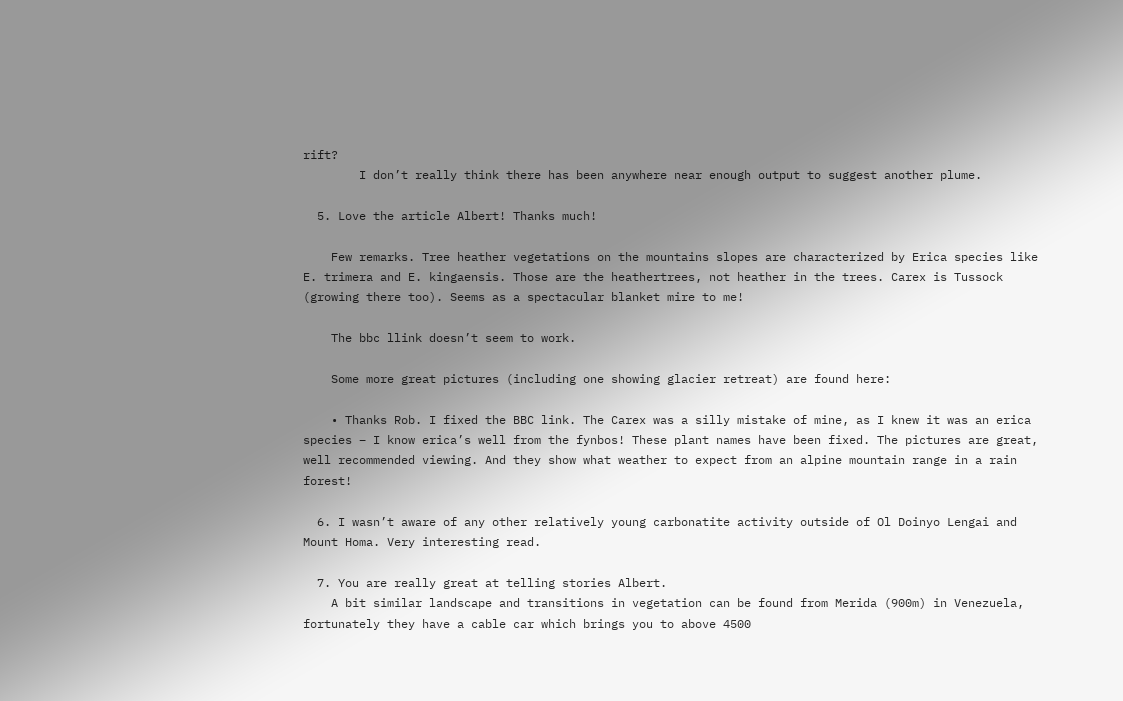rift?
        I don’t really think there has been anywhere near enough output to suggest another plume.

  5. Love the article Albert! Thanks much!

    Few remarks. Tree heather vegetations on the mountains slopes are characterized by Erica species like E. trimera and E. kingaensis. Those are the heathertrees, not heather in the trees. Carex is Tussock (growing there too). Seems as a spectacular blanket mire to me!

    The bbc llink doesn’t seem to work.

    Some more great pictures (including one showing glacier retreat) are found here:

    • Thanks Rob. I fixed the BBC link. The Carex was a silly mistake of mine, as I knew it was an erica species – I know erica’s well from the fynbos! These plant names have been fixed. The pictures are great, well recommended viewing. And they show what weather to expect from an alpine mountain range in a rain forest!

  6. I wasn’t aware of any other relatively young carbonatite activity outside of Ol Doinyo Lengai and Mount Homa. Very interesting read.

  7. You are really great at telling stories Albert.
    A bit similar landscape and transitions in vegetation can be found from Merida (900m) in Venezuela, fortunately they have a cable car which brings you to above 4500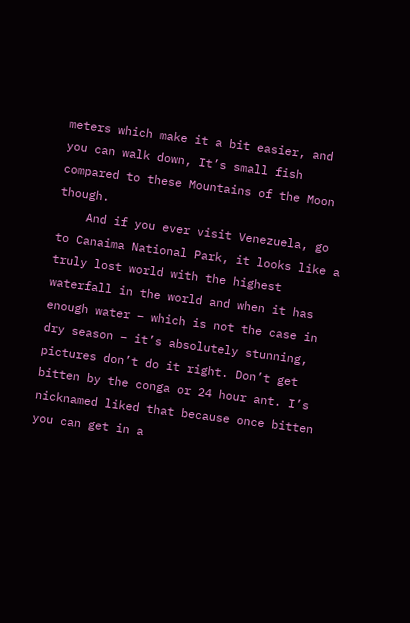meters which make it a bit easier, and you can walk down, It’s small fish compared to these Mountains of the Moon though.
    And if you ever visit Venezuela, go to Canaima National Park, it looks like a truly lost world with the highest waterfall in the world and when it has enough water – which is not the case in dry season – it’s absolutely stunning, pictures don’t do it right. Don’t get bitten by the conga or 24 hour ant. I’s nicknamed liked that because once bitten you can get in a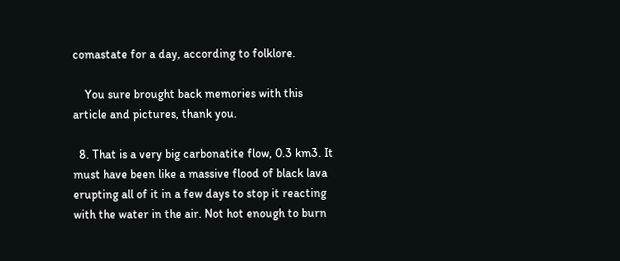comastate for a day, according to folklore.

    You sure brought back memories with this article and pictures, thank you.

  8. That is a very big carbonatite flow, 0.3 km3. It must have been like a massive flood of black lava erupting all of it in a few days to stop it reacting with the water in the air. Not hot enough to burn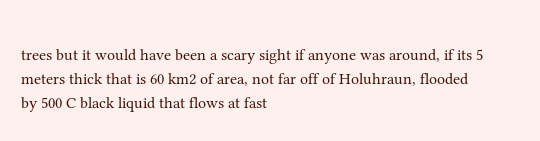trees but it would have been a scary sight if anyone was around, if its 5 meters thick that is 60 km2 of area, not far off of Holuhraun, flooded by 500 C black liquid that flows at fast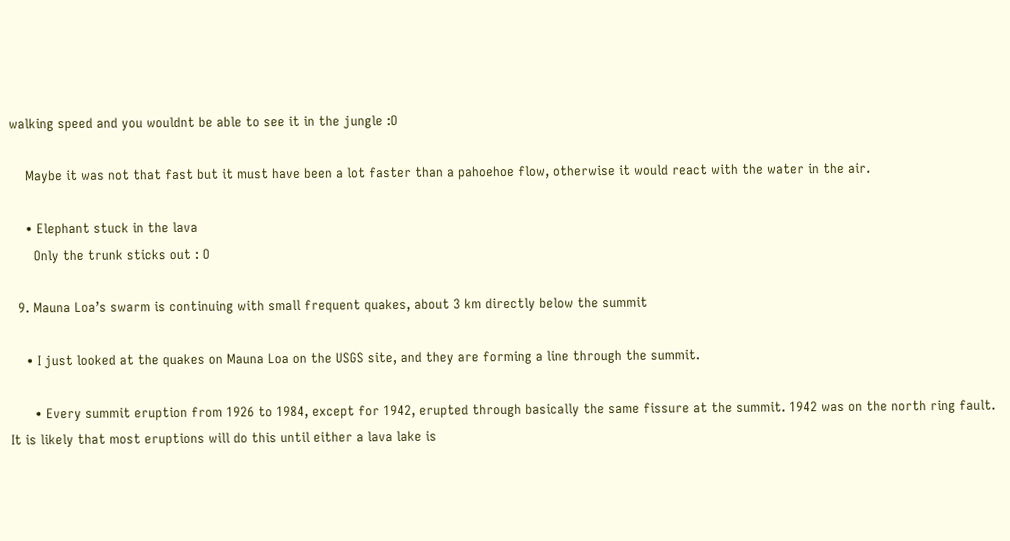walking speed and you wouldnt be able to see it in the jungle :O

    Maybe it was not that fast but it must have been a lot faster than a pahoehoe flow, otherwise it would react with the water in the air.

    • Elephant stuck in the lava
      Only the trunk sticks out : O

  9. Mauna Loa’s swarm is continuing with small frequent quakes, about 3 km directly below the summit

    • I just looked at the quakes on Mauna Loa on the USGS site, and they are forming a line through the summit.

      • Every summit eruption from 1926 to 1984, except for 1942, erupted through basically the same fissure at the summit. 1942 was on the north ring fault. It is likely that most eruptions will do this until either a lava lake is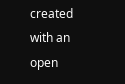created with an open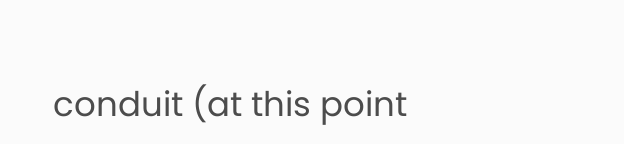conduit (at this point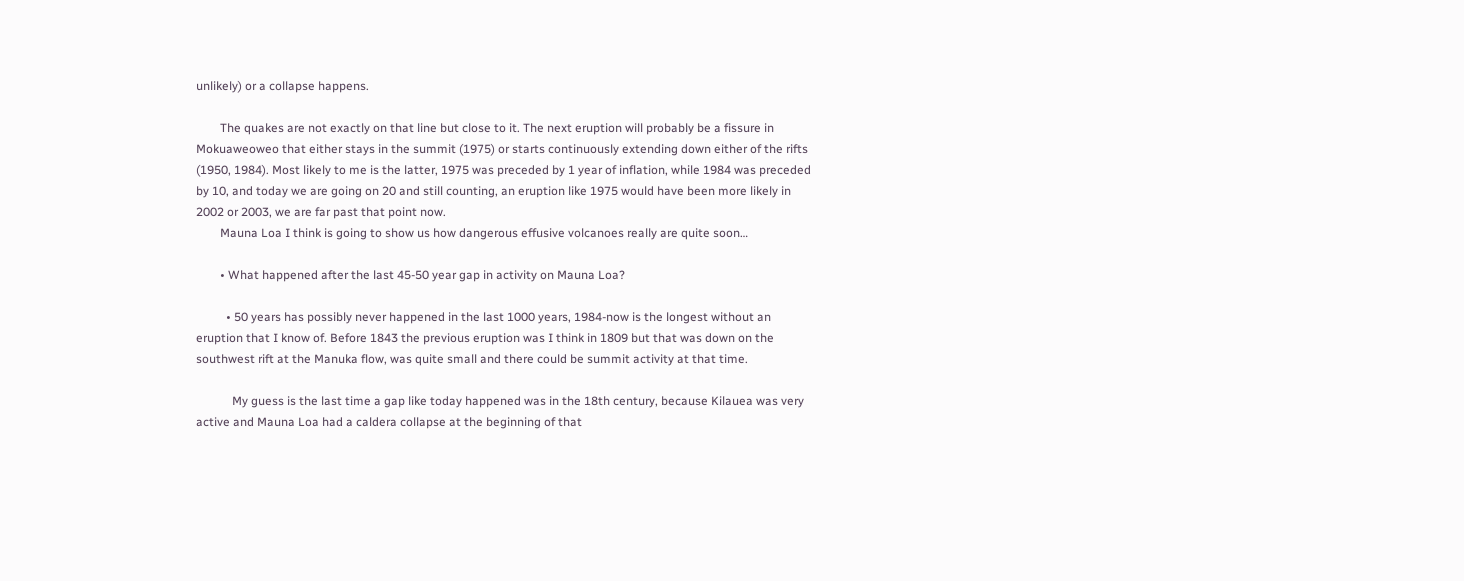unlikely) or a collapse happens.

        The quakes are not exactly on that line but close to it. The next eruption will probably be a fissure in Mokuaweoweo that either stays in the summit (1975) or starts continuously extending down either of the rifts (1950, 1984). Most likely to me is the latter, 1975 was preceded by 1 year of inflation, while 1984 was preceded by 10, and today we are going on 20 and still counting, an eruption like 1975 would have been more likely in 2002 or 2003, we are far past that point now.
        Mauna Loa I think is going to show us how dangerous effusive volcanoes really are quite soon…

        • What happened after the last 45-50 year gap in activity on Mauna Loa?

          • 50 years has possibly never happened in the last 1000 years, 1984-now is the longest without an eruption that I know of. Before 1843 the previous eruption was I think in 1809 but that was down on the southwest rift at the Manuka flow, was quite small and there could be summit activity at that time.

            My guess is the last time a gap like today happened was in the 18th century, because Kilauea was very active and Mauna Loa had a caldera collapse at the beginning of that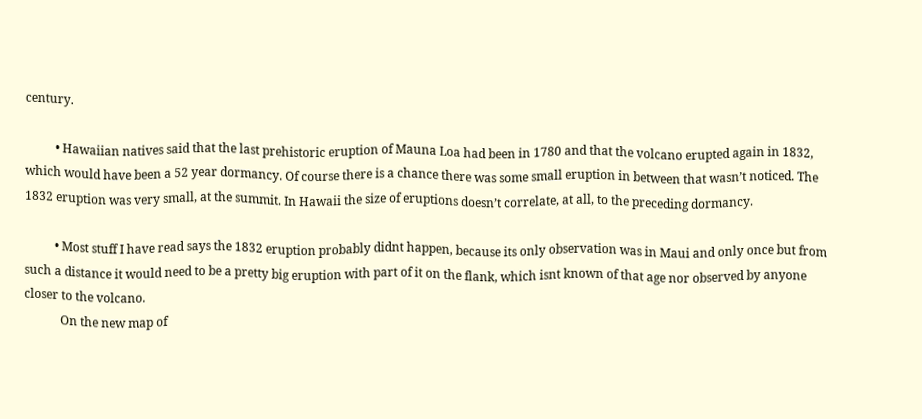century.

          • Hawaiian natives said that the last prehistoric eruption of Mauna Loa had been in 1780 and that the volcano erupted again in 1832, which would have been a 52 year dormancy. Of course there is a chance there was some small eruption in between that wasn’t noticed. The 1832 eruption was very small, at the summit. In Hawaii the size of eruptions doesn’t correlate, at all, to the preceding dormancy.

          • Most stuff I have read says the 1832 eruption probably didnt happen, because its only observation was in Maui and only once but from such a distance it would need to be a pretty big eruption with part of it on the flank, which isnt known of that age nor observed by anyone closer to the volcano.
            On the new map of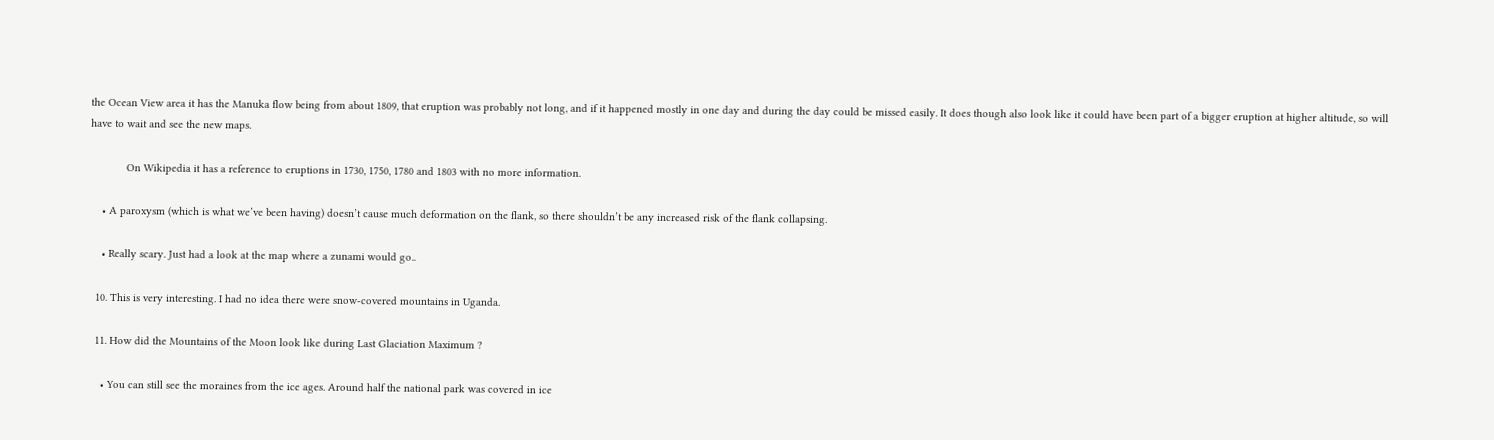the Ocean View area it has the Manuka flow being from about 1809, that eruption was probably not long, and if it happened mostly in one day and during the day could be missed easily. It does though also look like it could have been part of a bigger eruption at higher altitude, so will have to wait and see the new maps.

            On Wikipedia it has a reference to eruptions in 1730, 1750, 1780 and 1803 with no more information.

    • A paroxysm (which is what we’ve been having) doesn’t cause much deformation on the flank, so there shouldn’t be any increased risk of the flank collapsing.

    • Really scary. Just had a look at the map where a zunami would go..

  10. This is very interesting. I had no idea there were snow-covered mountains in Uganda.

  11. How did the Mountains of the Moon look like during Last Glaciation Maximum ?

    • You can still see the moraines from the ice ages. Around half the national park was covered in ice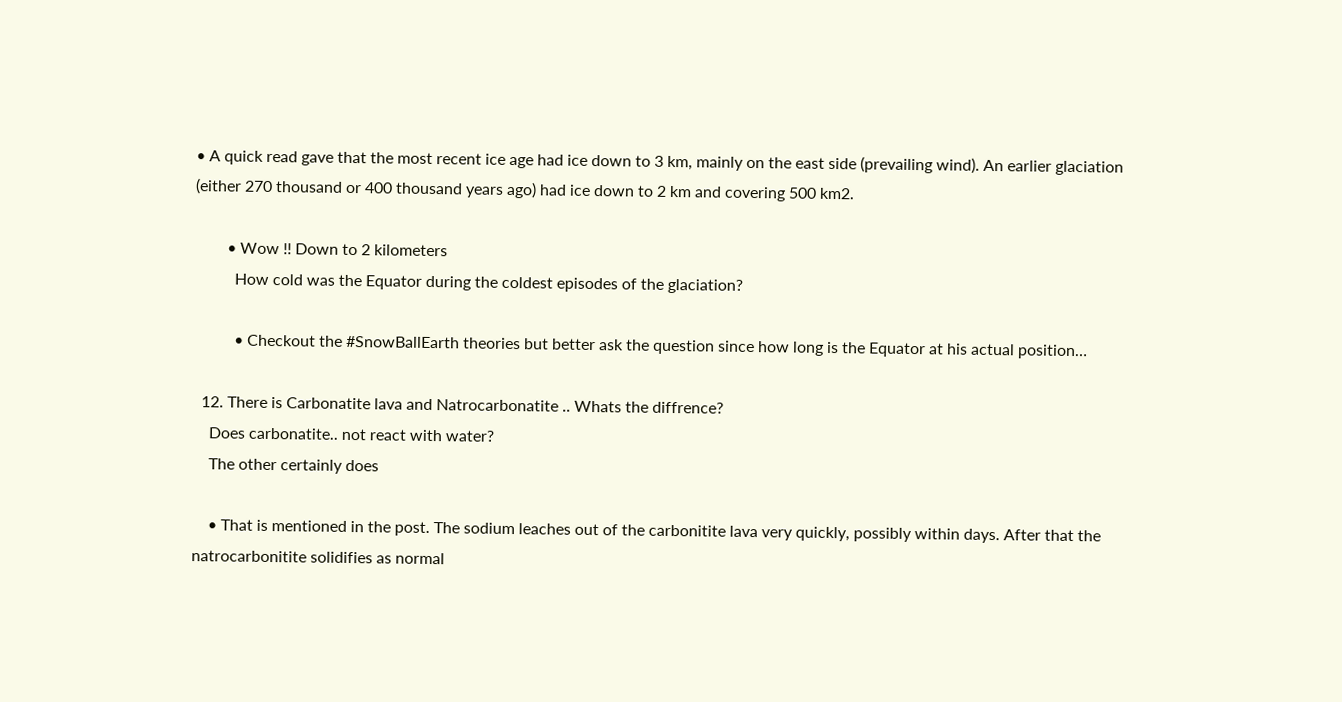• A quick read gave that the most recent ice age had ice down to 3 km, mainly on the east side (prevailing wind). An earlier glaciation (either 270 thousand or 400 thousand years ago) had ice down to 2 km and covering 500 km2.

        • Wow !! Down to 2 kilometers
          How cold was the Equator during the coldest episodes of the glaciation?

          • Checkout the #SnowBallEarth theories but better ask the question since how long is the Equator at his actual position…

  12. There is Carbonatite lava and Natrocarbonatite .. Whats the diffrence?
    Does carbonatite.. not react with water?
    The other certainly does

    • That is mentioned in the post. The sodium leaches out of the carbonitite lava very quickly, possibly within days. After that the natrocarbonitite solidifies as normal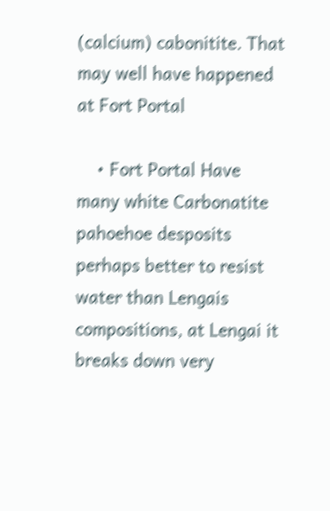(calcium) cabonitite. That may well have happened at Fort Portal

    • Fort Portal Have many white Carbonatite pahoehoe desposits perhaps better to resist water than Lengais compositions, at Lengai it breaks down very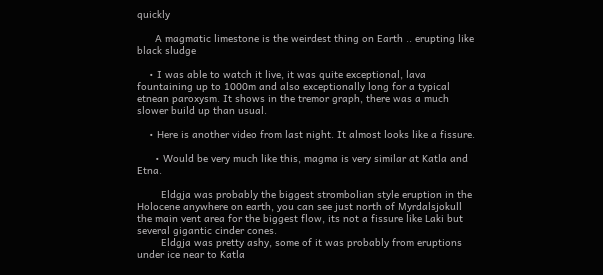quickly

      A magmatic limestone is the weirdest thing on Earth .. erupting like black sludge

    • I was able to watch it live, it was quite exceptional, lava fountaining up to 1000m and also exceptionally long for a typical etnean paroxysm. It shows in the tremor graph, there was a much slower build up than usual.

    • Here is another video from last night. It almost looks like a fissure.

      • Would be very much like this, magma is very similar at Katla and Etna.

        Eldgja was probably the biggest strombolian style eruption in the Holocene anywhere on earth, you can see just north of Myrdalsjokull the main vent area for the biggest flow, its not a fissure like Laki but several gigantic cinder cones.
        Eldgja was pretty ashy, some of it was probably from eruptions under ice near to Katla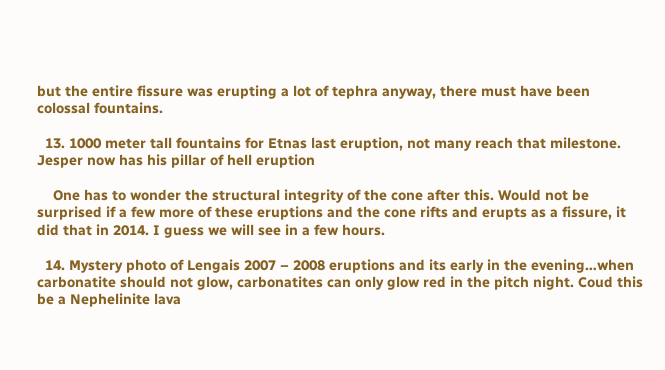but the entire fissure was erupting a lot of tephra anyway, there must have been colossal fountains.

  13. 1000 meter tall fountains for Etnas last eruption, not many reach that milestone. Jesper now has his pillar of hell eruption

    One has to wonder the structural integrity of the cone after this. Would not be surprised if a few more of these eruptions and the cone rifts and erupts as a fissure, it did that in 2014. I guess we will see in a few hours.

  14. Mystery photo of Lengais 2007 – 2008 eruptions and its early in the evening…when carbonatite should not glow, carbonatites can only glow red in the pitch night. Coud this be a Nephelinite lava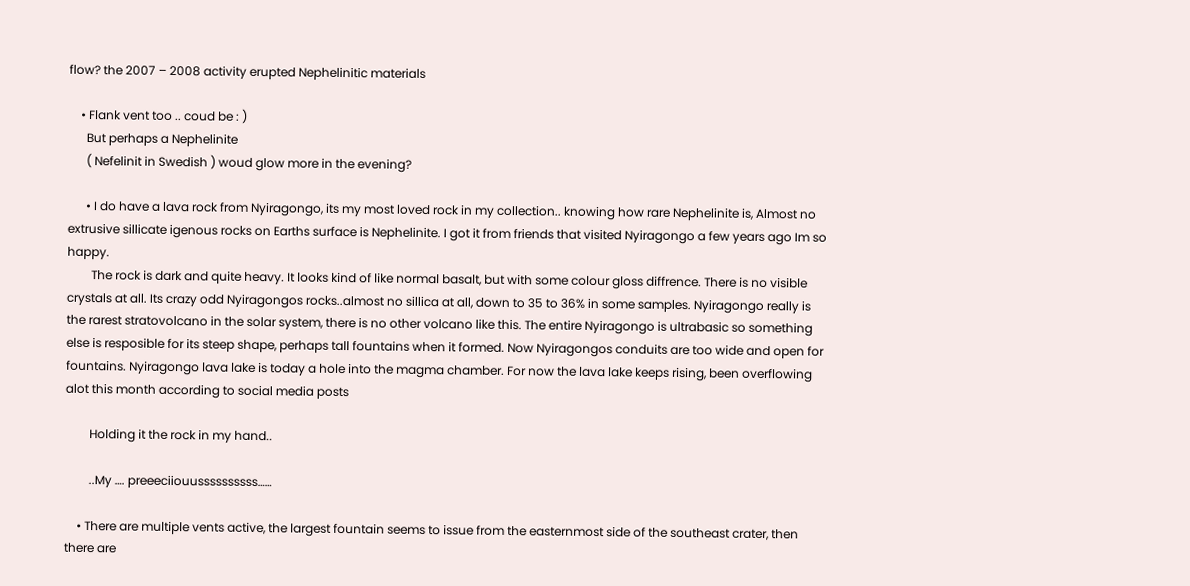flow? the 2007 – 2008 activity erupted Nephelinitic materials

    • Flank vent too .. coud be : )
      But perhaps a Nephelinite
      ( Nefelinit in Swedish ) woud glow more in the evening?

      • I do have a lava rock from Nyiragongo, its my most loved rock in my collection.. knowing how rare Nephelinite is, Almost no extrusive sillicate igenous rocks on Earths surface is Nephelinite. I got it from friends that visited Nyiragongo a few years ago Im so happy.
        The rock is dark and quite heavy. It looks kind of like normal basalt, but with some colour gloss diffrence. There is no visible crystals at all. Its crazy odd Nyiragongos rocks..almost no sillica at all, down to 35 to 36% in some samples. Nyiragongo really is the rarest stratovolcano in the solar system, there is no other volcano like this. The entire Nyiragongo is ultrabasic so something else is resposible for its steep shape, perhaps tall fountains when it formed. Now Nyiragongos conduits are too wide and open for fountains. Nyiragongo lava lake is today a hole into the magma chamber. For now the lava lake keeps rising, been overflowing alot this month according to social media posts

        Holding it the rock in my hand..

        ..My …. preeeciiouussssssssss……

    • There are multiple vents active, the largest fountain seems to issue from the easternmost side of the southeast crater, then there are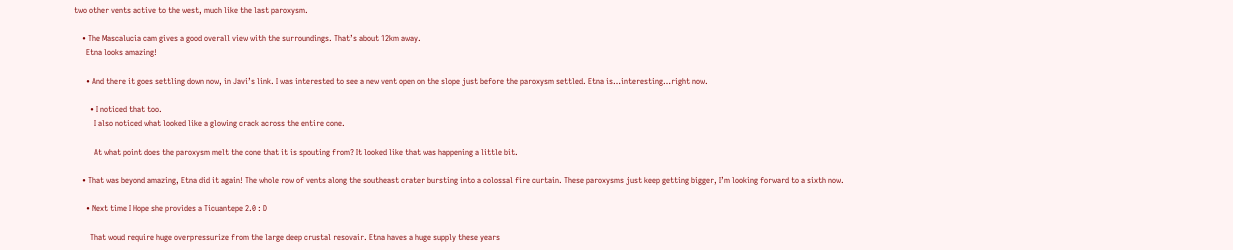two other vents active to the west, much like the last paroxysm.

    • The Mascalucia cam gives a good overall view with the surroundings. That’s about 12km away.
      Etna looks amazing!

      • And there it goes settling down now, in Javi’s link. I was interested to see a new vent open on the slope just before the paroxysm settled. Etna is…interesting…right now.

        • I noticed that too.
          I also noticed what looked like a glowing crack across the entire cone.

          At what point does the paroxysm melt the cone that it is spouting from? It looked like that was happening a little bit.

    • That was beyond amazing, Etna did it again! The whole row of vents along the southeast crater bursting into a colossal fire curtain. These paroxysms just keep getting bigger, I’m looking forward to a sixth now.

      • Next time I Hope she provides a Ticuantepe 2.0 : D

        That woud require huge overpressurize from the large deep crustal resovair. Etna haves a huge supply these years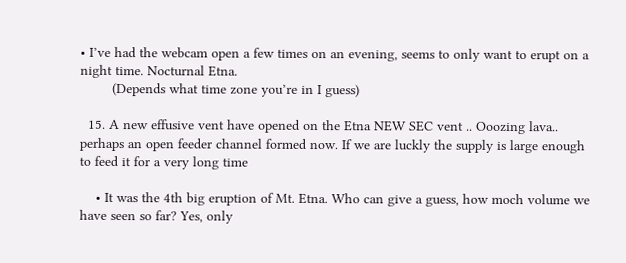• I’ve had the webcam open a few times on an evening, seems to only want to erupt on a night time. Nocturnal Etna.
        (Depends what time zone you’re in I guess)

  15. A new effusive vent have opened on the Etna NEW SEC vent .. Ooozing lava.. perhaps an open feeder channel formed now. If we are luckly the supply is large enough to feed it for a very long time

    • It was the 4th big eruption of Mt. Etna. Who can give a guess, how moch volume we have seen so far? Yes, only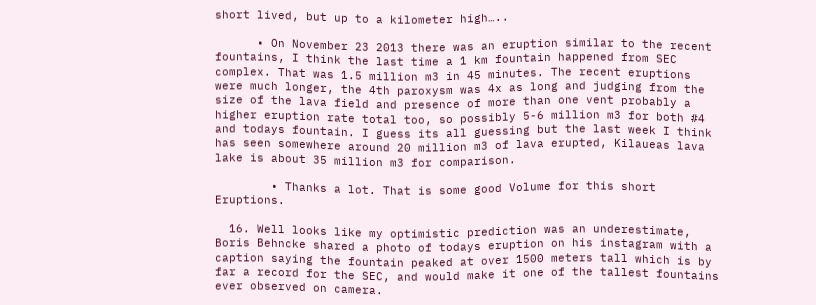short lived, but up to a kilometer high…..

      • On November 23 2013 there was an eruption similar to the recent fountains, I think the last time a 1 km fountain happened from SEC complex. That was 1.5 million m3 in 45 minutes. The recent eruptions were much longer, the 4th paroxysm was 4x as long and judging from the size of the lava field and presence of more than one vent probably a higher eruption rate total too, so possibly 5-6 million m3 for both #4 and todays fountain. I guess its all guessing but the last week I think has seen somewhere around 20 million m3 of lava erupted, Kilaueas lava lake is about 35 million m3 for comparison.

        • Thanks a lot. That is some good Volume for this short Eruptions.

  16. Well looks like my optimistic prediction was an underestimate, Boris Behncke shared a photo of todays eruption on his instagram with a caption saying the fountain peaked at over 1500 meters tall which is by far a record for the SEC, and would make it one of the tallest fountains ever observed on camera.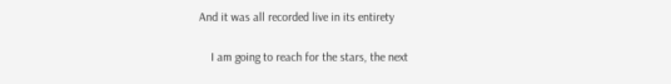And it was all recorded live in its entirety

    I am going to reach for the stars, the next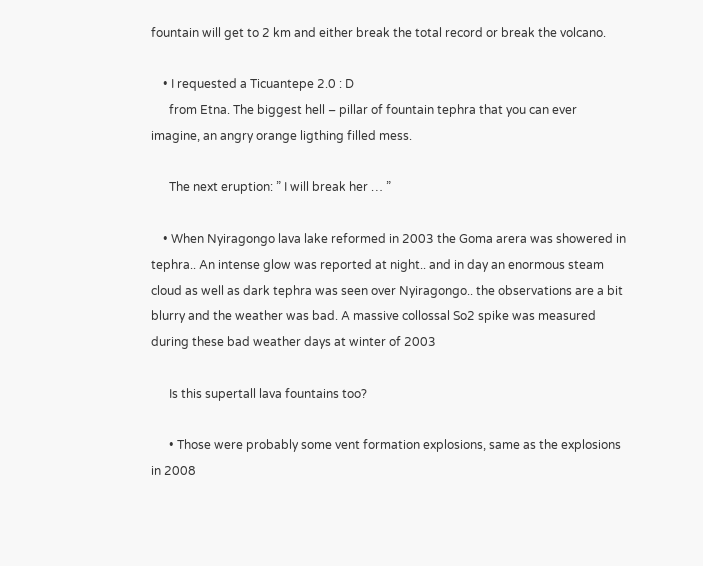fountain will get to 2 km and either break the total record or break the volcano.

    • I requested a Ticuantepe 2.0 : D
      from Etna. The biggest hell – pillar of fountain tephra that you can ever imagine, an angry orange ligthing filled mess.

      The next eruption: ” I will break her … ”

    • When Nyiragongo lava lake reformed in 2003 the Goma arera was showered in tephra.. An intense glow was reported at night.. and in day an enormous steam cloud as well as dark tephra was seen over Nyiragongo.. the observations are a bit blurry and the weather was bad. A massive collossal So2 spike was measured during these bad weather days at winter of 2003

      Is this supertall lava fountains too?

      • Those were probably some vent formation explosions, same as the explosions in 2008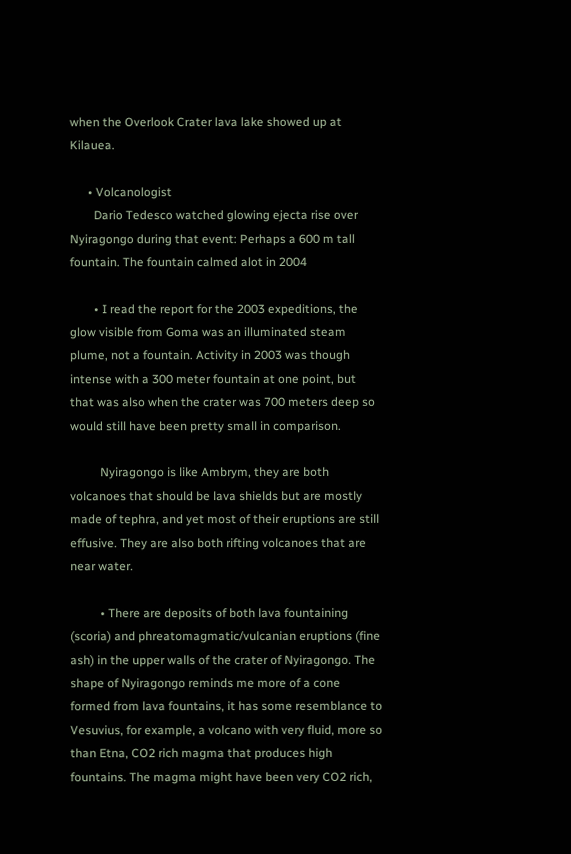when the Overlook Crater lava lake showed up at Kilauea.

      • Volcanologist
        Dario Tedesco watched glowing ejecta rise over Nyiragongo during that event: Perhaps a 600 m tall fountain. The fountain calmed alot in 2004

        • I read the report for the 2003 expeditions, the glow visible from Goma was an illuminated steam plume, not a fountain. Activity in 2003 was though intense with a 300 meter fountain at one point, but that was also when the crater was 700 meters deep so would still have been pretty small in comparison.

          Nyiragongo is like Ambrym, they are both volcanoes that should be lava shields but are mostly made of tephra, and yet most of their eruptions are still effusive. They are also both rifting volcanoes that are near water.

          • There are deposits of both lava fountaining (scoria) and phreatomagmatic/vulcanian eruptions (fine ash) in the upper walls of the crater of Nyiragongo. The shape of Nyiragongo reminds me more of a cone formed from lava fountains, it has some resemblance to Vesuvius, for example, a volcano with very fluid, more so than Etna, CO2 rich magma that produces high fountains. The magma might have been very CO2 rich,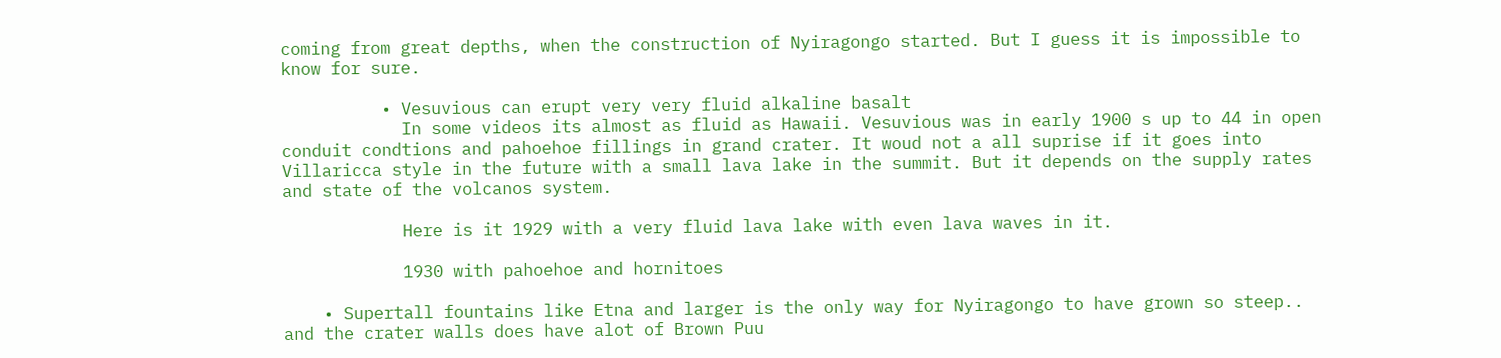coming from great depths, when the construction of Nyiragongo started. But I guess it is impossible to know for sure.

          • Vesuvious can erupt very very fluid alkaline basalt
            In some videos its almost as fluid as Hawaii. Vesuvious was in early 1900 s up to 44 in open conduit condtions and pahoehoe fillings in grand crater. It woud not a all suprise if it goes into Villaricca style in the future with a small lava lake in the summit. But it depends on the supply rates and state of the volcanos system.

            Here is it 1929 with a very fluid lava lake with even lava waves in it.

            1930 with pahoehoe and hornitoes

    • Supertall fountains like Etna and larger is the only way for Nyiragongo to have grown so steep.. and the crater walls does have alot of Brown Puu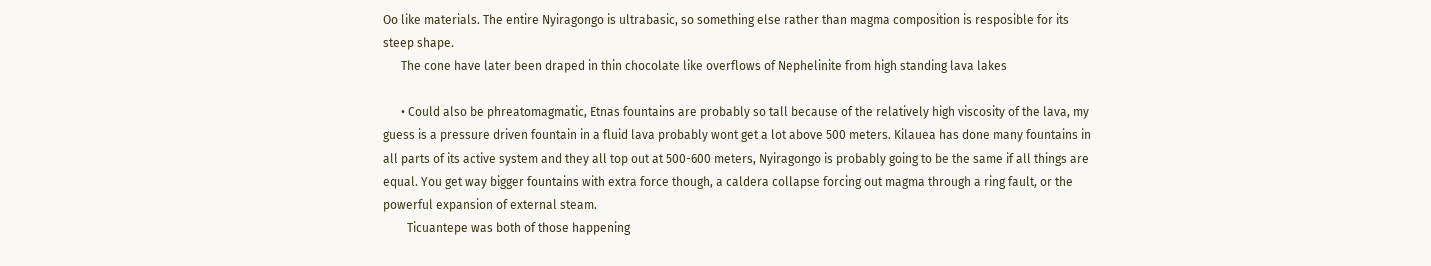Oo like materials. The entire Nyiragongo is ultrabasic, so something else rather than magma composition is resposible for its steep shape.
      The cone have later been draped in thin chocolate like overflows of Nephelinite from high standing lava lakes

      • Could also be phreatomagmatic, Etnas fountains are probably so tall because of the relatively high viscosity of the lava, my guess is a pressure driven fountain in a fluid lava probably wont get a lot above 500 meters. Kilauea has done many fountains in all parts of its active system and they all top out at 500-600 meters, Nyiragongo is probably going to be the same if all things are equal. You get way bigger fountains with extra force though, a caldera collapse forcing out magma through a ring fault, or the powerful expansion of external steam.
        Ticuantepe was both of those happening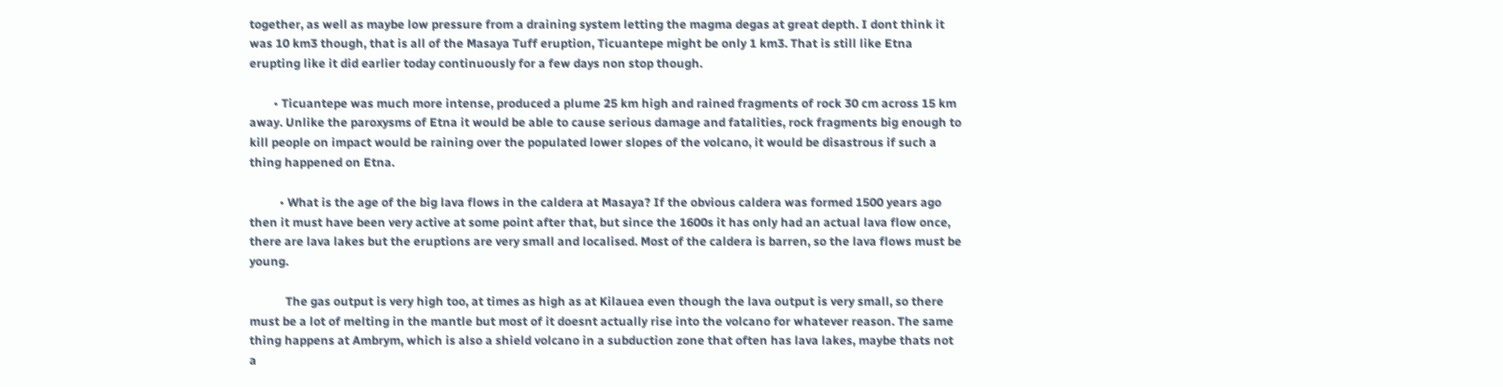together, as well as maybe low pressure from a draining system letting the magma degas at great depth. I dont think it was 10 km3 though, that is all of the Masaya Tuff eruption, Ticuantepe might be only 1 km3. That is still like Etna erupting like it did earlier today continuously for a few days non stop though.

        • Ticuantepe was much more intense, produced a plume 25 km high and rained fragments of rock 30 cm across 15 km away. Unlike the paroxysms of Etna it would be able to cause serious damage and fatalities, rock fragments big enough to kill people on impact would be raining over the populated lower slopes of the volcano, it would be disastrous if such a thing happened on Etna.

          • What is the age of the big lava flows in the caldera at Masaya? If the obvious caldera was formed 1500 years ago then it must have been very active at some point after that, but since the 1600s it has only had an actual lava flow once, there are lava lakes but the eruptions are very small and localised. Most of the caldera is barren, so the lava flows must be young.

            The gas output is very high too, at times as high as at Kilauea even though the lava output is very small, so there must be a lot of melting in the mantle but most of it doesnt actually rise into the volcano for whatever reason. The same thing happens at Ambrym, which is also a shield volcano in a subduction zone that often has lava lakes, maybe thats not a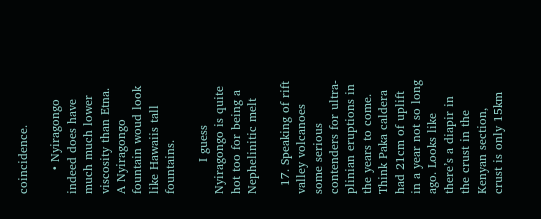coincidence.

      • Nyiragongo indeed does have much much lower viscosity than Etna. A Nyiragongo fountain woud look like Hawaiis tall fountains.

        I guess Nyiragongo is quite hot too for being a Nephelinitic melt

  17. Speaking of rift valley volcanoes some serious contenders for ultra-plinian eruptions in the years to come. Think Paka caldera had 21cm of uplift in a year not so long ago. Looks like there’s a diapir in the crust in the Kenyan section, crust is only 15km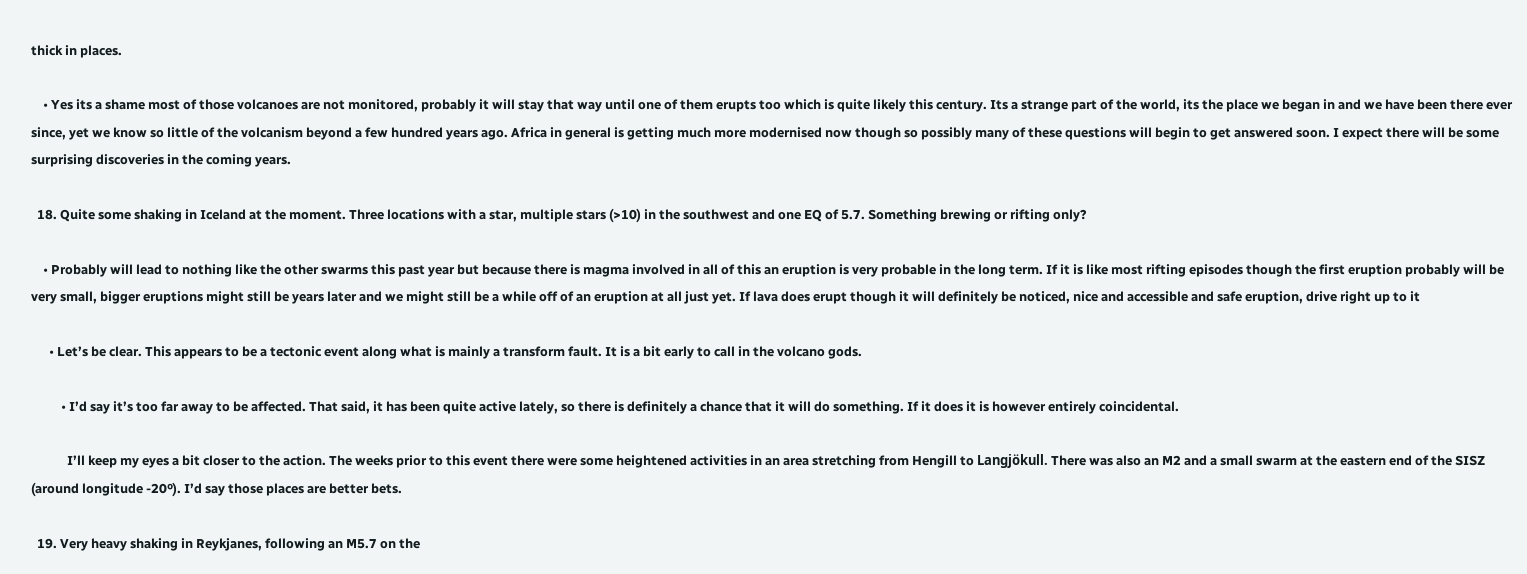thick in places.

    • Yes its a shame most of those volcanoes are not monitored, probably it will stay that way until one of them erupts too which is quite likely this century. Its a strange part of the world, its the place we began in and we have been there ever since, yet we know so little of the volcanism beyond a few hundred years ago. Africa in general is getting much more modernised now though so possibly many of these questions will begin to get answered soon. I expect there will be some surprising discoveries in the coming years.

  18. Quite some shaking in Iceland at the moment. Three locations with a star, multiple stars (>10) in the southwest and one EQ of 5.7. Something brewing or rifting only?

    • Probably will lead to nothing like the other swarms this past year but because there is magma involved in all of this an eruption is very probable in the long term. If it is like most rifting episodes though the first eruption probably will be very small, bigger eruptions might still be years later and we might still be a while off of an eruption at all just yet. If lava does erupt though it will definitely be noticed, nice and accessible and safe eruption, drive right up to it

      • Let’s be clear. This appears to be a tectonic event along what is mainly a transform fault. It is a bit early to call in the volcano gods.

          • I’d say it’s too far away to be affected. That said, it has been quite active lately, so there is definitely a chance that it will do something. If it does it is however entirely coincidental.

            I’ll keep my eyes a bit closer to the action. The weeks prior to this event there were some heightened activities in an area stretching from Hengill to Langjökull. There was also an M2 and a small swarm at the eastern end of the SISZ (around longitude -20º). I’d say those places are better bets.

  19. Very heavy shaking in Reykjanes, following an M5.7 on the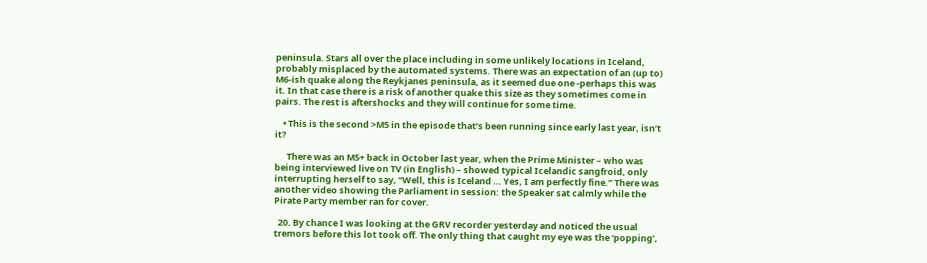peninsula. Stars all over the place including in some unlikely locations in Iceland, probably misplaced by the automated systems. There was an expectation of an (up to) M6-ish quake along the Reykjanes peninsula, as it seemed due one -perhaps this was it. In that case there is a risk of another quake this size as they sometimes come in pairs. The rest is aftershocks and they will continue for some time.

    • This is the second >M5 in the episode that’s been running since early last year, isn’t it?

      There was an M5+ back in October last year, when the Prime Minister – who was being interviewed live on TV (in English) – showed typical Icelandic sangfroid, only interrupting herself to say, “Well, this is Iceland … Yes, I am perfectly fine.” There was another video showing the Parliament in session: the Speaker sat calmly while the Pirate Party member ran for cover.

  20. By chance I was looking at the GRV recorder yesterday and noticed the usual tremors before this lot took off. The only thing that caught my eye was the ‘popping’,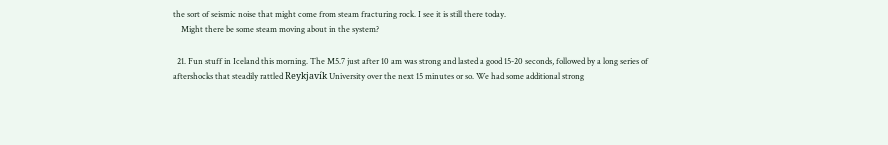the sort of seismic noise that might come from steam fracturing rock. I see it is still there today.
    Might there be some steam moving about in the system?

  21. Fun stuff in Iceland this morning. The M5.7 just after 10 am was strong and lasted a good 15-20 seconds, followed by a long series of aftershocks that steadily rattled Reykjavík University over the next 15 minutes or so. We had some additional strong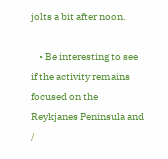jolts a bit after noon.

    • Be interesting to see if the activity remains focused on the Reykjanes Peninsula and /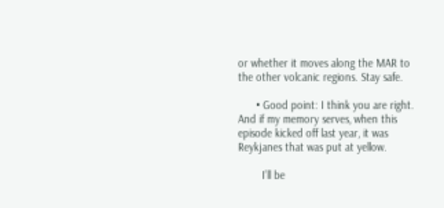or whether it moves along the MAR to the other volcanic regions. Stay safe.

      • Good point: I think you are right. And if my memory serves, when this episode kicked off last year, it was Reykjanes that was put at yellow.

        I’ll be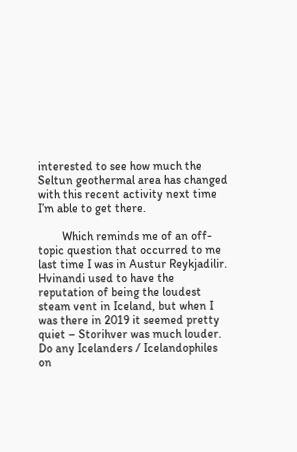interested to see how much the Seltun geothermal area has changed with this recent activity next time I’m able to get there.

        Which reminds me of an off-topic question that occurred to me last time I was in Austur Reykjadilir. Hvinandi used to have the reputation of being the loudest steam vent in Iceland, but when I was there in 2019 it seemed pretty quiet – Storihver was much louder. Do any Icelanders / Icelandophiles on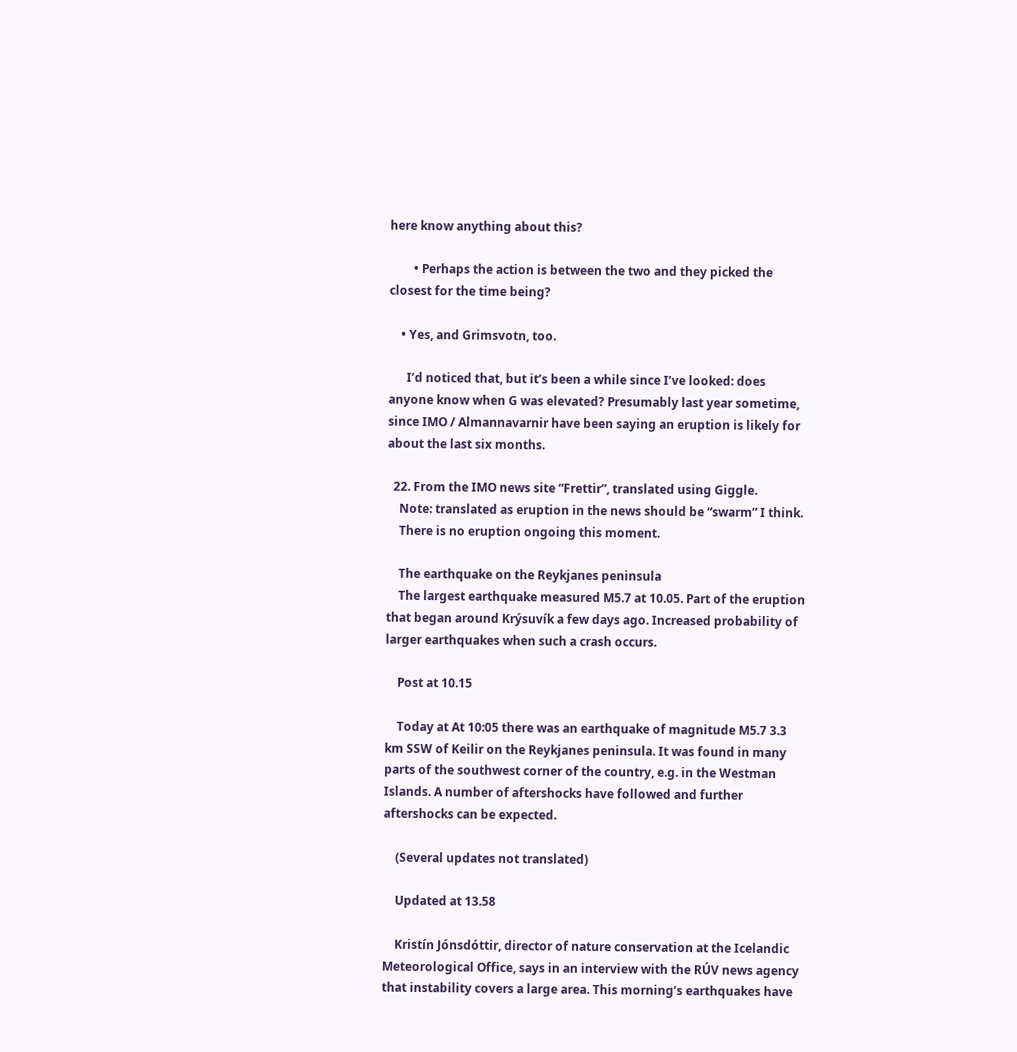here know anything about this?

        • Perhaps the action is between the two and they picked the closest for the time being?

    • Yes, and Grimsvotn, too.

      I’d noticed that, but it’s been a while since I’ve looked: does anyone know when G was elevated? Presumably last year sometime, since IMO / Almannavarnir have been saying an eruption is likely for about the last six months.

  22. From the IMO news site “Frettir”, translated using Giggle.
    Note: translated as eruption in the news should be “swarm” I think.
    There is no eruption ongoing this moment.

    The earthquake on the Reykjanes peninsula
    The largest earthquake measured M5.7 at 10.05. Part of the eruption that began around Krýsuvík a few days ago. Increased probability of larger earthquakes when such a crash occurs.

    Post at 10.15

    Today at At 10:05 there was an earthquake of magnitude M5.7 3.3 km SSW of Keilir on the Reykjanes peninsula. It was found in many parts of the southwest corner of the country, e.g. in the Westman Islands. A number of aftershocks have followed and further aftershocks can be expected.

    (Several updates not translated)

    Updated at 13.58

    Kristín Jónsdóttir, director of nature conservation at the Icelandic Meteorological Office, says in an interview with the RÚV news agency that instability covers a large area. This morning’s earthquakes have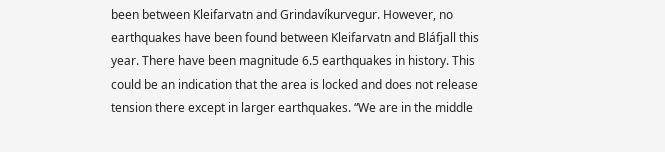been between Kleifarvatn and Grindavíkurvegur. However, no earthquakes have been found between Kleifarvatn and Bláfjall this year. There have been magnitude 6.5 earthquakes in history. This could be an indication that the area is locked and does not release tension there except in larger earthquakes. “We are in the middle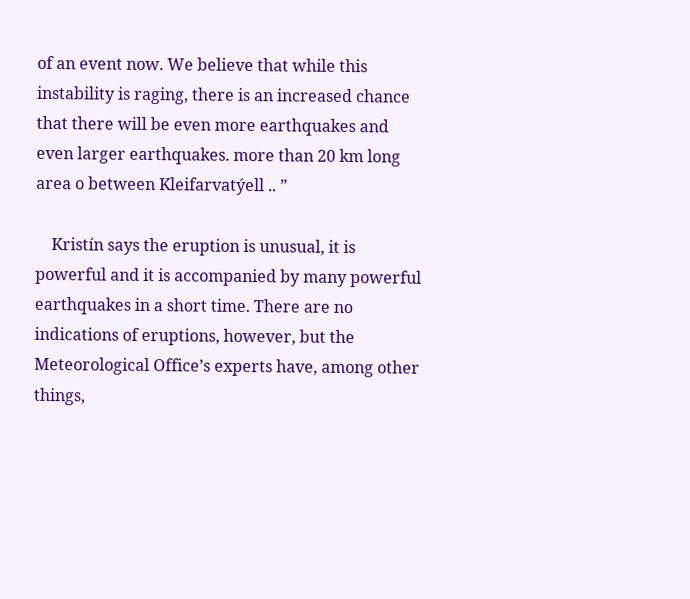of an event now. We believe that while this instability is raging, there is an increased chance that there will be even more earthquakes and even larger earthquakes. more than 20 km long area o between Kleifarvatýell .. ”

    Kristín says the eruption is unusual, it is powerful and it is accompanied by many powerful earthquakes in a short time. There are no indications of eruptions, however, but the Meteorological Office’s experts have, among other things,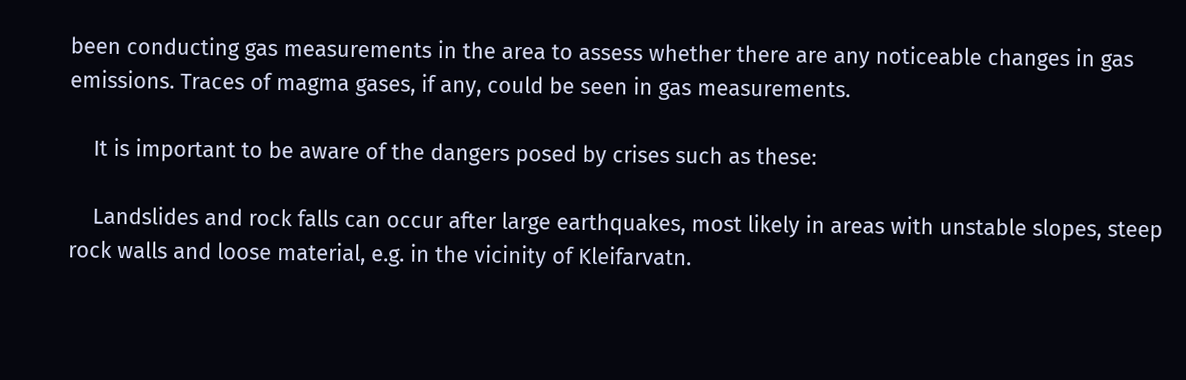been conducting gas measurements in the area to assess whether there are any noticeable changes in gas emissions. Traces of magma gases, if any, could be seen in gas measurements.

    It is important to be aware of the dangers posed by crises such as these:

    Landslides and rock falls can occur after large earthquakes, most likely in areas with unstable slopes, steep rock walls and loose material, e.g. in the vicinity of Kleifarvatn.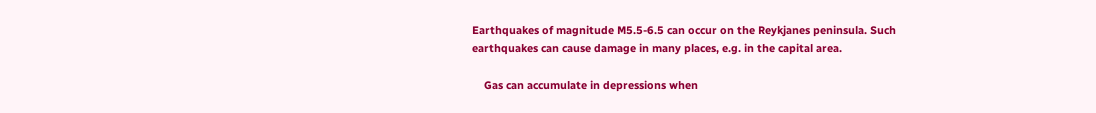Earthquakes of magnitude M5.5-6.5 can occur on the Reykjanes peninsula. Such earthquakes can cause damage in many places, e.g. in the capital area.

    Gas can accumulate in depressions when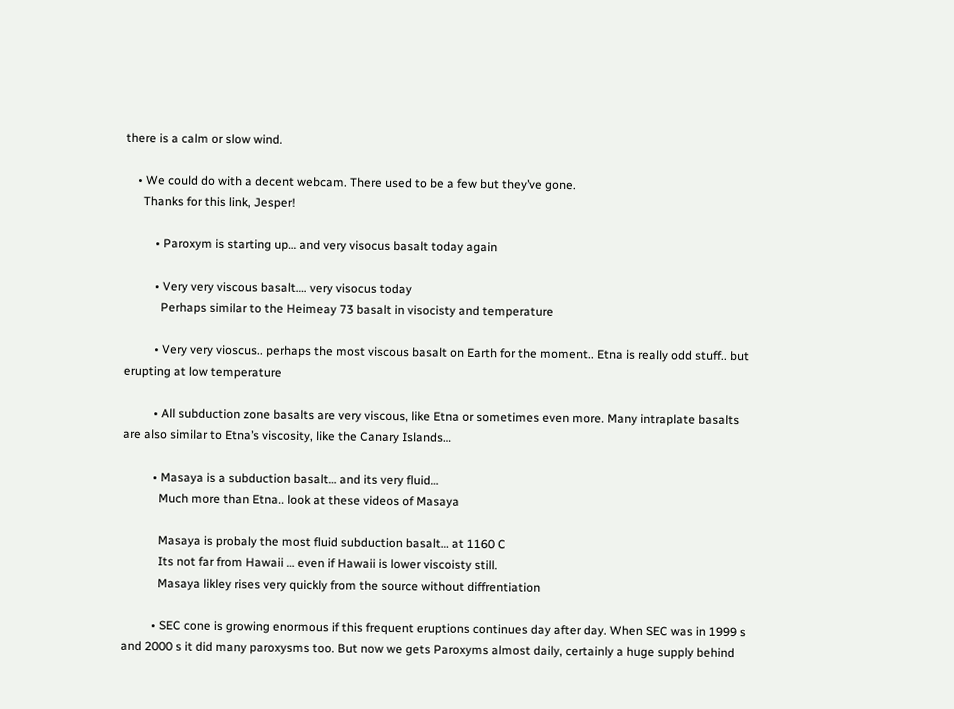there is a calm or slow wind.

    • We could do with a decent webcam. There used to be a few but they’ve gone.
      Thanks for this link, Jesper!

          • Paroxym is starting up… and very visocus basalt today again

          • Very very viscous basalt…. very visocus today
            Perhaps similar to the Heimeay 73 basalt in visocisty and temperature

          • Very very vioscus.. perhaps the most viscous basalt on Earth for the moment.. Etna is really odd stuff.. but erupting at low temperature

          • All subduction zone basalts are very viscous, like Etna or sometimes even more. Many intraplate basalts are also similar to Etna’s viscosity, like the Canary Islands…

          • Masaya is a subduction basalt… and its very fluid…
            Much more than Etna.. look at these videos of Masaya

            Masaya is probaly the most fluid subduction basalt… at 1160 C
            Its not far from Hawaii … even if Hawaii is lower viscoisty still.
            Masaya likley rises very quickly from the source without diffrentiation

          • SEC cone is growing enormous if this frequent eruptions continues day after day. When SEC was in 1999 s and 2000 s it did many paroxysms too. But now we gets Paroxyms almost daily, certainly a huge supply behind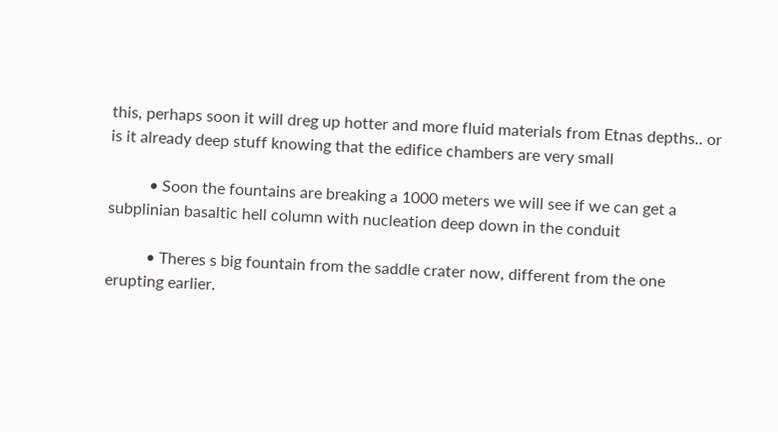this, perhaps soon it will dreg up hotter and more fluid materials from Etnas depths.. or is it already deep stuff knowing that the edifice chambers are very small

          • Soon the fountains are breaking a 1000 meters we will see if we can get a subplinian basaltic hell column with nucleation deep down in the conduit

          • Theres s big fountain from the saddle crater now, different from the one erupting earlier.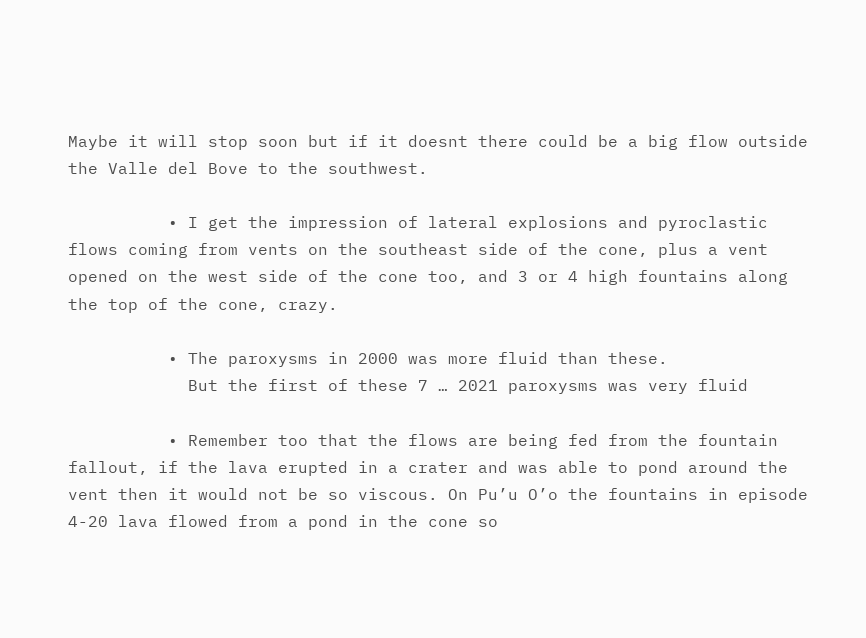Maybe it will stop soon but if it doesnt there could be a big flow outside the Valle del Bove to the southwest.

          • I get the impression of lateral explosions and pyroclastic flows coming from vents on the southeast side of the cone, plus a vent opened on the west side of the cone too, and 3 or 4 high fountains along the top of the cone, crazy.

          • The paroxysms in 2000 was more fluid than these.
            But the first of these 7 … 2021 paroxysms was very fluid

          • Remember too that the flows are being fed from the fountain fallout, if the lava erupted in a crater and was able to pond around the vent then it would not be so viscous. On Pu’u O’o the fountains in episode 4-20 lava flowed from a pond in the cone so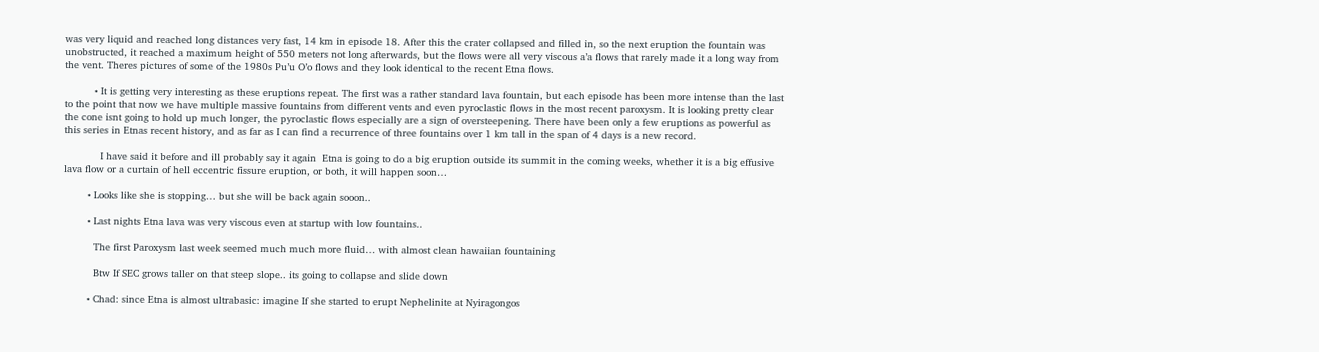was very liquid and reached long distances very fast, 14 km in episode 18. After this the crater collapsed and filled in, so the next eruption the fountain was unobstructed, it reached a maximum height of 550 meters not long afterwards, but the flows were all very viscous a’a flows that rarely made it a long way from the vent. Theres pictures of some of the 1980s Pu’u O’o flows and they look identical to the recent Etna flows.

          • It is getting very interesting as these eruptions repeat. The first was a rather standard lava fountain, but each episode has been more intense than the last to the point that now we have multiple massive fountains from different vents and even pyroclastic flows in the most recent paroxysm. It is looking pretty clear the cone isnt going to hold up much longer, the pyroclastic flows especially are a sign of oversteepening. There have been only a few eruptions as powerful as this series in Etnas recent history, and as far as I can find a recurrence of three fountains over 1 km tall in the span of 4 days is a new record.

            I have said it before and ill probably say it again  Etna is going to do a big eruption outside its summit in the coming weeks, whether it is a big effusive lava flow or a curtain of hell eccentric fissure eruption, or both, it will happen soon…

        • Looks like she is stopping… but she will be back again sooon..

        • Last nights Etna lava was very viscous even at startup with low fountains..

          The first Paroxysm last week seemed much much more fluid… with almost clean hawaiian fountaining

          Btw If SEC grows taller on that steep slope.. its going to collapse and slide down

        • Chad: since Etna is almost ultrabasic: imagine If she started to erupt Nephelinite at Nyiragongos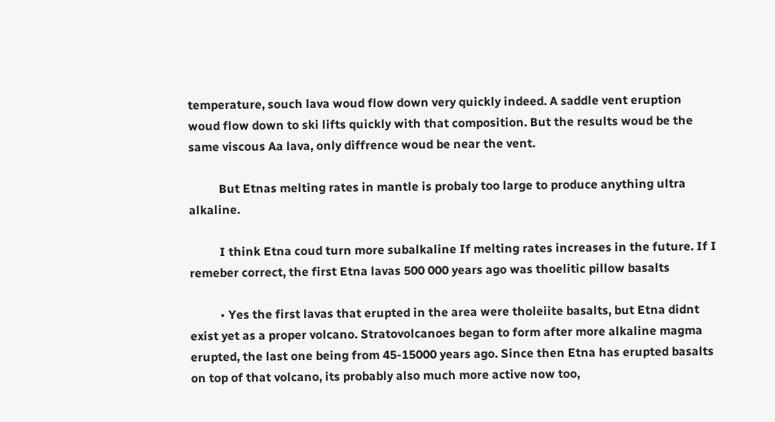temperature, souch lava woud flow down very quickly indeed. A saddle vent eruption woud flow down to ski lifts quickly with that composition. But the results woud be the same viscous Aa lava, only diffrence woud be near the vent.

          But Etnas melting rates in mantle is probaly too large to produce anything ultra alkaline.

          I think Etna coud turn more subalkaline If melting rates increases in the future. If I remeber correct, the first Etna lavas 500 000 years ago was thoelitic pillow basalts

          • Yes the first lavas that erupted in the area were tholeiite basalts, but Etna didnt exist yet as a proper volcano. Stratovolcanoes began to form after more alkaline magma erupted, the last one being from 45-15000 years ago. Since then Etna has erupted basalts on top of that volcano, its probably also much more active now too,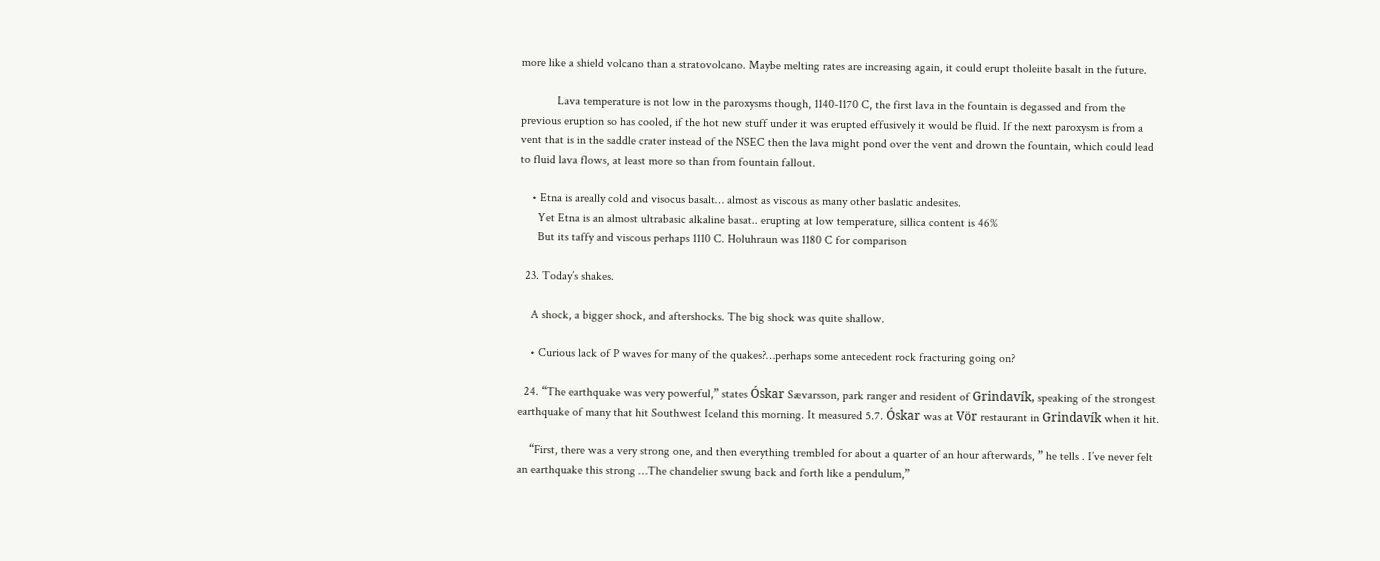more like a shield volcano than a stratovolcano. Maybe melting rates are increasing again, it could erupt tholeiite basalt in the future.

            Lava temperature is not low in the paroxysms though, 1140-1170 C, the first lava in the fountain is degassed and from the previous eruption so has cooled, if the hot new stuff under it was erupted effusively it would be fluid. If the next paroxysm is from a vent that is in the saddle crater instead of the NSEC then the lava might pond over the vent and drown the fountain, which could lead to fluid lava flows, at least more so than from fountain fallout.

    • Etna is areally cold and visocus basalt… almost as viscous as many other baslatic andesites.
      Yet Etna is an almost ultrabasic alkaline basat.. erupting at low temperature, sillica content is 46%
      But its taffy and viscous perhaps 1110 C. Holuhraun was 1180 C for comparison

  23. Today’s shakes.

    A shock, a bigger shock, and aftershocks. The big shock was quite shallow.

    • Curious lack of P waves for many of the quakes?…perhaps some antecedent rock fracturing going on?

  24. “The earthquake was very powerful,” states Óskar Sævarsson, park ranger and resident of Grindavík, speaking of the strongest earthquake of many that hit Southwest Iceland this morning. It measured 5.7. Óskar was at Vör restaurant in Grindavík when it hit.

    “First, there was a very strong one, and then everything trembled for about a quarter of an hour afterwards, ” he tells . I’ve never felt an earthquake this strong …The chandelier swung back and forth like a pendulum,”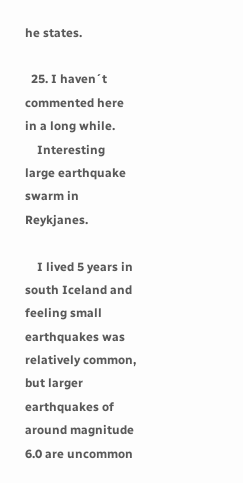he states.

  25. I haven´t commented here in a long while.
    Interesting large earthquake swarm in Reykjanes.

    I lived 5 years in south Iceland and feeling small earthquakes was relatively common, but larger earthquakes of around magnitude 6.0 are uncommon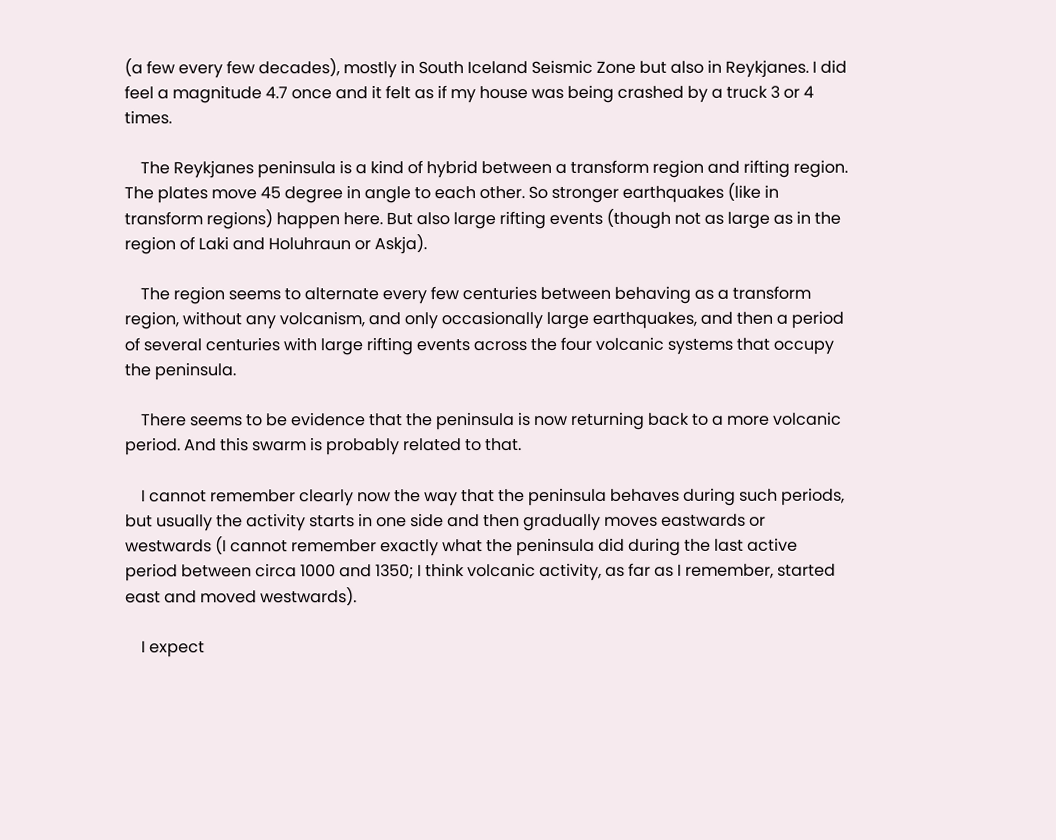(a few every few decades), mostly in South Iceland Seismic Zone but also in Reykjanes. I did feel a magnitude 4.7 once and it felt as if my house was being crashed by a truck 3 or 4 times.

    The Reykjanes peninsula is a kind of hybrid between a transform region and rifting region. The plates move 45 degree in angle to each other. So stronger earthquakes (like in transform regions) happen here. But also large rifting events (though not as large as in the region of Laki and Holuhraun or Askja).

    The region seems to alternate every few centuries between behaving as a transform region, without any volcanism, and only occasionally large earthquakes, and then a period of several centuries with large rifting events across the four volcanic systems that occupy the peninsula.

    There seems to be evidence that the peninsula is now returning back to a more volcanic period. And this swarm is probably related to that.

    I cannot remember clearly now the way that the peninsula behaves during such periods, but usually the activity starts in one side and then gradually moves eastwards or westwards (I cannot remember exactly what the peninsula did during the last active period between circa 1000 and 1350; I think volcanic activity, as far as I remember, started east and moved westwards).

    I expect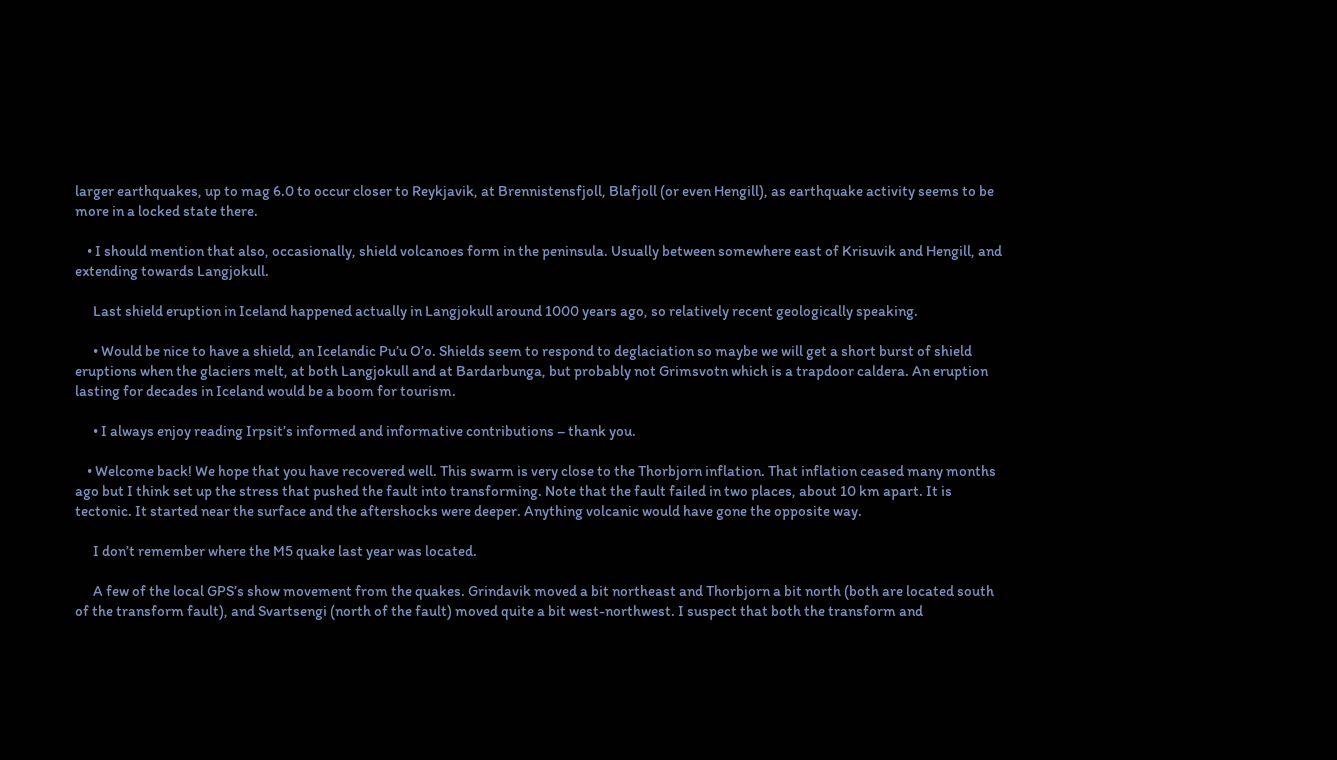larger earthquakes, up to mag 6.0 to occur closer to Reykjavik, at Brennistensfjoll, Blafjoll (or even Hengill), as earthquake activity seems to be more in a locked state there.

    • I should mention that also, occasionally, shield volcanoes form in the peninsula. Usually between somewhere east of Krisuvik and Hengill, and extending towards Langjokull.

      Last shield eruption in Iceland happened actually in Langjokull around 1000 years ago, so relatively recent geologically speaking.

      • Would be nice to have a shield, an Icelandic Pu’u O’o. Shields seem to respond to deglaciation so maybe we will get a short burst of shield eruptions when the glaciers melt, at both Langjokull and at Bardarbunga, but probably not Grimsvotn which is a trapdoor caldera. An eruption lasting for decades in Iceland would be a boom for tourism.

      • I always enjoy reading Irpsit’s informed and informative contributions – thank you.

    • Welcome back! We hope that you have recovered well. This swarm is very close to the Thorbjorn inflation. That inflation ceased many months ago but I think set up the stress that pushed the fault into transforming. Note that the fault failed in two places, about 10 km apart. It is tectonic. It started near the surface and the aftershocks were deeper. Anything volcanic would have gone the opposite way.

      I don’t remember where the M5 quake last year was located.

      A few of the local GPS’s show movement from the quakes. Grindavik moved a bit northeast and Thorbjorn a bit north (both are located south of the transform fault), and Svartsengi (north of the fault) moved quite a bit west-northwest. I suspect that both the transform and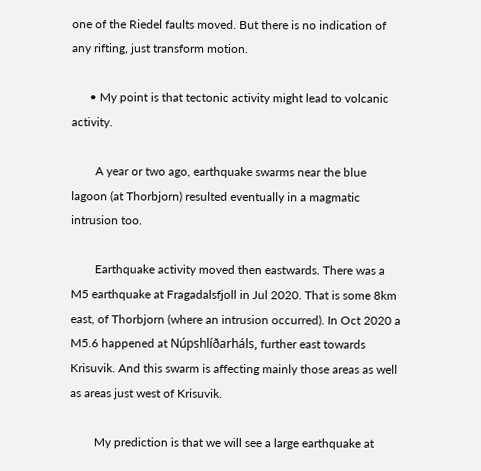one of the Riedel faults moved. But there is no indication of any rifting, just transform motion.

      • My point is that tectonic activity might lead to volcanic activity.

        A year or two ago, earthquake swarms near the blue lagoon (at Thorbjorn) resulted eventually in a magmatic intrusion too.

        Earthquake activity moved then eastwards. There was a M5 earthquake at Fragadalsfjoll in Jul 2020. That is some 8km east, of Thorbjorn (where an intrusion occurred). In Oct 2020 a M5.6 happened at Núpshlíðarháls, further east towards Krisuvik. And this swarm is affecting mainly those areas as well as areas just west of Krisuvik.

        My prediction is that we will see a large earthquake at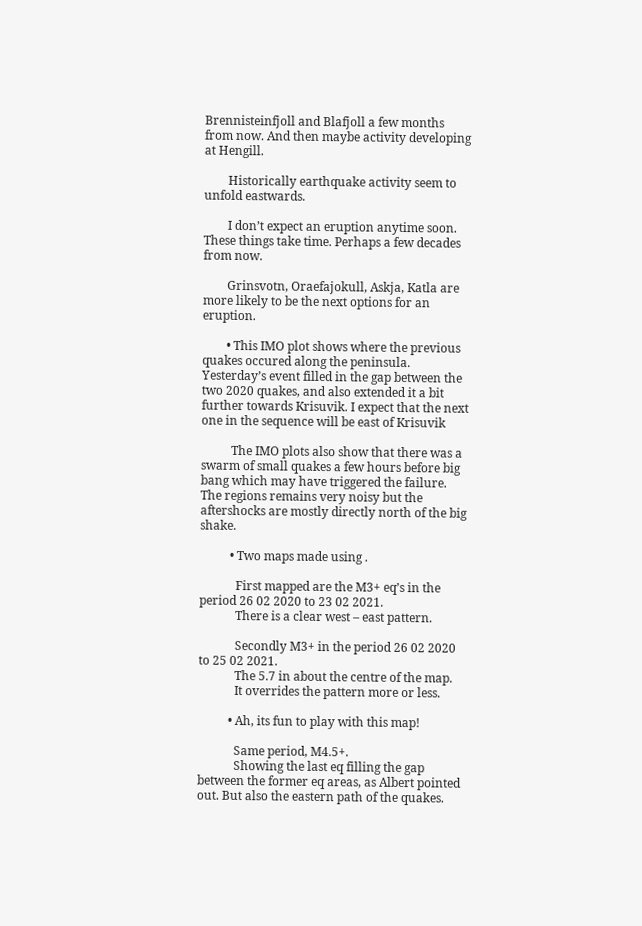Brennisteinfjoll and Blafjoll a few months from now. And then maybe activity developing at Hengill.

        Historically earthquake activity seem to unfold eastwards.

        I don’t expect an eruption anytime soon. These things take time. Perhaps a few decades from now.

        Grinsvotn, Oraefajokull, Askja, Katla are more likely to be the next options for an eruption.

        • This IMO plot shows where the previous quakes occured along the peninsula. Yesterday’s event filled in the gap between the two 2020 quakes, and also extended it a bit further towards Krisuvik. I expect that the next one in the sequence will be east of Krisuvik

          The IMO plots also show that there was a swarm of small quakes a few hours before big bang which may have triggered the failure. The regions remains very noisy but the aftershocks are mostly directly north of the big shake.

          • Two maps made using .

            First mapped are the M3+ eq’s in the period 26 02 2020 to 23 02 2021.
            There is a clear west – east pattern.

            Secondly M3+ in the period 26 02 2020 to 25 02 2021.
            The 5.7 in about the centre of the map.
            It overrides the pattern more or less.

          • Ah, its fun to play with this map!

            Same period, M4.5+.
            Showing the last eq filling the gap between the former eq areas, as Albert pointed out. But also the eastern path of the quakes.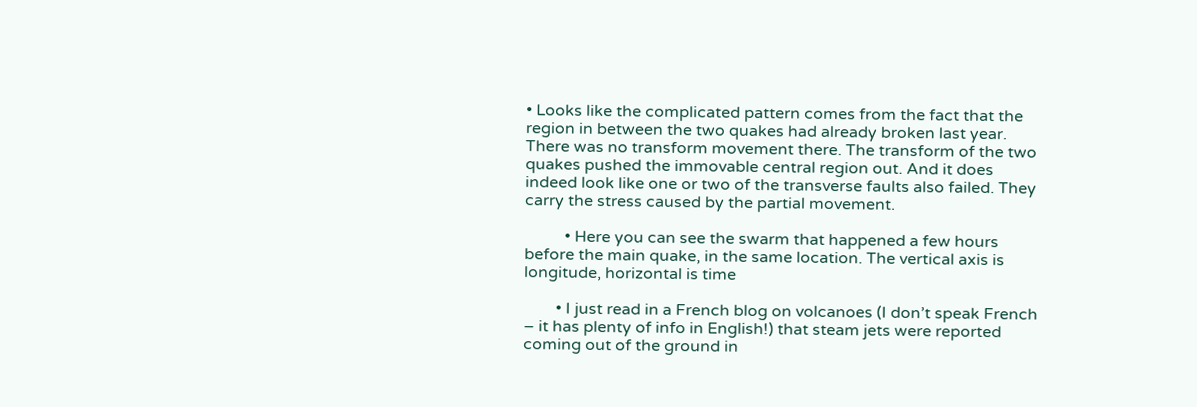• Looks like the complicated pattern comes from the fact that the region in between the two quakes had already broken last year. There was no transform movement there. The transform of the two quakes pushed the immovable central region out. And it does indeed look like one or two of the transverse faults also failed. They carry the stress caused by the partial movement.

          • Here you can see the swarm that happened a few hours before the main quake, in the same location. The vertical axis is longitude, horizontal is time

        • I just read in a French blog on volcanoes (I don’t speak French – it has plenty of info in English!) that steam jets were reported coming out of the ground in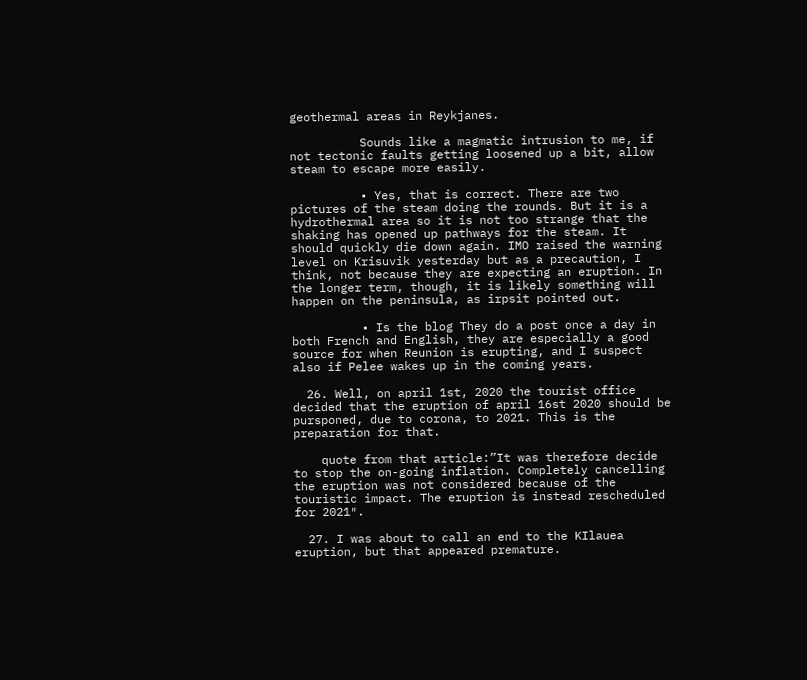geothermal areas in Reykjanes.

          Sounds like a magmatic intrusion to me, if not tectonic faults getting loosened up a bit, allow steam to escape more easily.

          • Yes, that is correct. There are two pictures of the steam doing the rounds. But it is a hydrothermal area so it is not too strange that the shaking has opened up pathways for the steam. It should quickly die down again. IMO raised the warning level on Krisuvik yesterday but as a precaution, I think, not because they are expecting an eruption. In the longer term, though, it is likely something will happen on the peninsula, as irpsit pointed out.

          • Is the blog They do a post once a day in both French and English, they are especially a good source for when Reunion is erupting, and I suspect also if Pelee wakes up in the coming years.

  26. Well, on april 1st, 2020 the tourist office decided that the eruption of april 16st 2020 should be pursponed, due to corona, to 2021. This is the preparation for that.

    quote from that article:”It was therefore decide to stop the on-going inflation. Completely cancelling the eruption was not considered because of the touristic impact. The eruption is instead rescheduled for 2021″.

  27. I was about to call an end to the KIlauea eruption, but that appeared premature.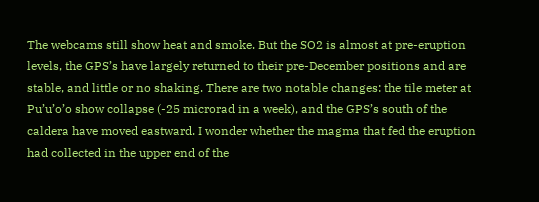The webcams still show heat and smoke. But the SO2 is almost at pre-eruption levels, the GPS’s have largely returned to their pre-December positions and are stable, and little or no shaking. There are two notable changes: the tile meter at Pu’u’o’o show collapse (-25 microrad in a week), and the GPS’s south of the caldera have moved eastward. I wonder whether the magma that fed the eruption had collected in the upper end of the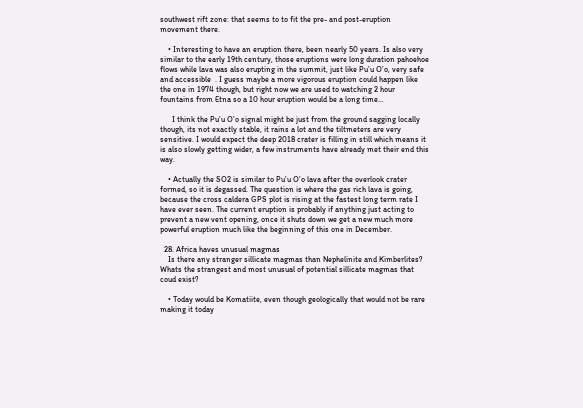southwest rift zone: that seems to to fit the pre- and post-eruption movement there.

    • Interesting to have an eruption there, been nearly 50 years. Is also very similar to the early 19th century, those eruptions were long duration pahoehoe flows while lava was also erupting in the summit, just like Pu’u O’o, very safe and accessible  . I guess maybe a more vigorous eruption could happen like the one in 1974 though, but right now we are used to watching 2 hour fountains from Etna so a 10 hour eruption would be a long time…

      I think the Pu’u O’o signal might be just from the ground sagging locally though, its not exactly stable, it rains a lot and the tiltmeters are very sensitive. I would expect the deep 2018 crater is filling in still which means it is also slowly getting wider, a few instruments have already met their end this way.

    • Actually the SO2 is similar to Pu’u O’o lava after the overlook crater formed, so it is degassed. The question is where the gas rich lava is going, because the cross caldera GPS plot is rising at the fastest long term rate I have ever seen. The current eruption is probably if anything just acting to prevent a new vent opening, once it shuts down we get a new much more powerful eruption much like the beginning of this one in December.

  28. Africa haves unusual magmas
    Is there any stranger sillicate magmas than Nephelinite and Kimberlites? Whats the strangest and most unusual of potential sillicate magmas that coud exist?

    • Today would be Komatiite, even though geologically that would not be rare making it today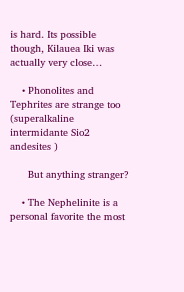is hard. Its possible though, Kilauea Iki was actually very close…

    • Phonolites and Tephrites are strange too (superalkaline intermidante Sio2 andesites )

      But anything stranger?

    • The Nephelinite is a personal favorite the most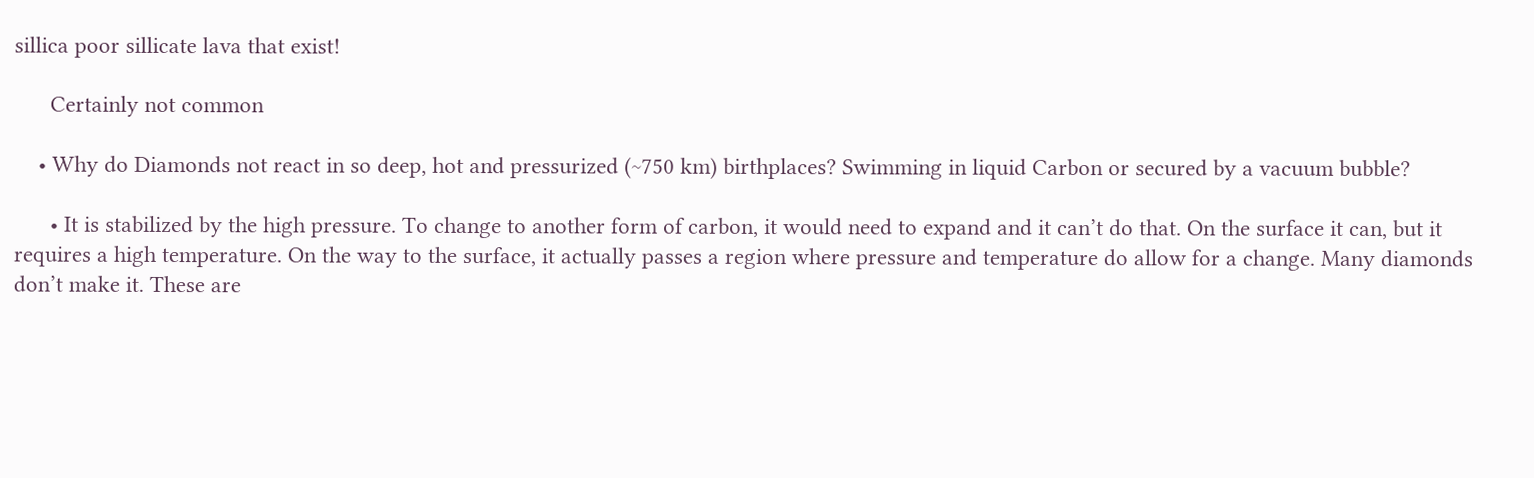sillica poor sillicate lava that exist!

      Certainly not common

    • Why do Diamonds not react in so deep, hot and pressurized (~750 km) birthplaces? Swimming in liquid Carbon or secured by a vacuum bubble?

      • It is stabilized by the high pressure. To change to another form of carbon, it would need to expand and it can’t do that. On the surface it can, but it requires a high temperature. On the way to the surface, it actually passes a region where pressure and temperature do allow for a change. Many diamonds don’t make it. These are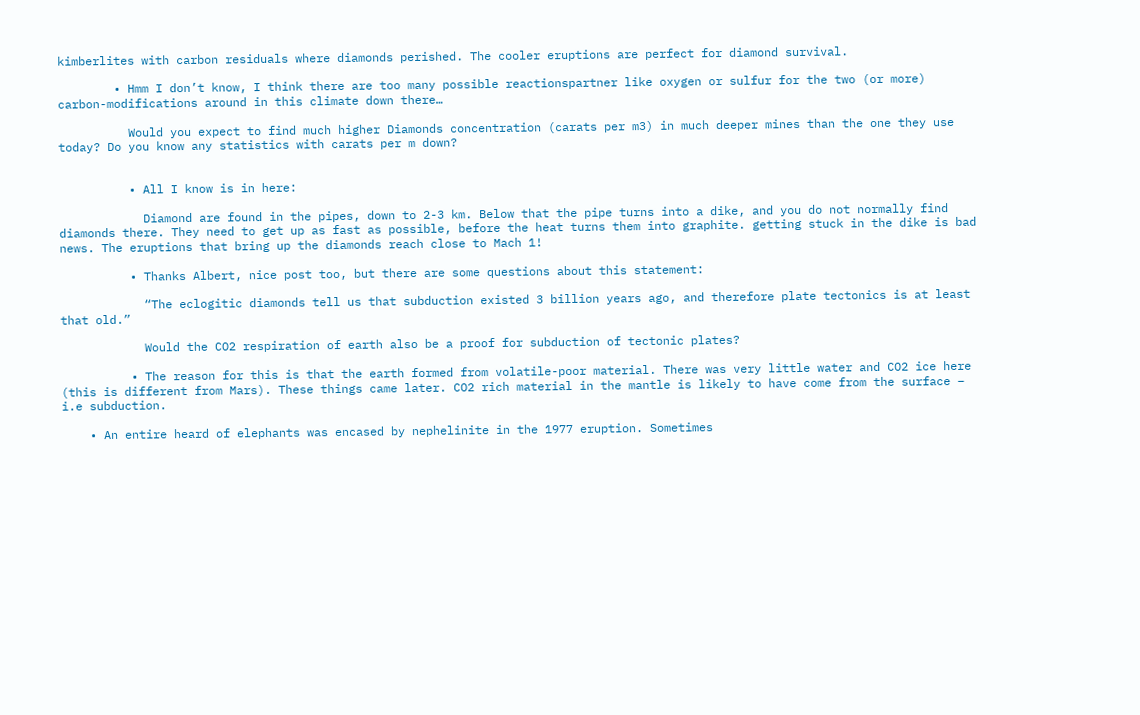kimberlites with carbon residuals where diamonds perished. The cooler eruptions are perfect for diamond survival.

        • Hmm I don’t know, I think there are too many possible reactionspartner like oxygen or sulfur for the two (or more) carbon-modifications around in this climate down there…

          Would you expect to find much higher Diamonds concentration (carats per m3) in much deeper mines than the one they use today? Do you know any statistics with carats per m down?


          • All I know is in here:

            Diamond are found in the pipes, down to 2-3 km. Below that the pipe turns into a dike, and you do not normally find diamonds there. They need to get up as fast as possible, before the heat turns them into graphite. getting stuck in the dike is bad news. The eruptions that bring up the diamonds reach close to Mach 1!

          • Thanks Albert, nice post too, but there are some questions about this statement:

            “The eclogitic diamonds tell us that subduction existed 3 billion years ago, and therefore plate tectonics is at least that old.”

            Would the CO2 respiration of earth also be a proof for subduction of tectonic plates?

          • The reason for this is that the earth formed from volatile-poor material. There was very little water and CO2 ice here (this is different from Mars). These things came later. CO2 rich material in the mantle is likely to have come from the surface – i.e subduction.

    • An entire heard of elephants was encased by nephelinite in the 1977 eruption. Sometimes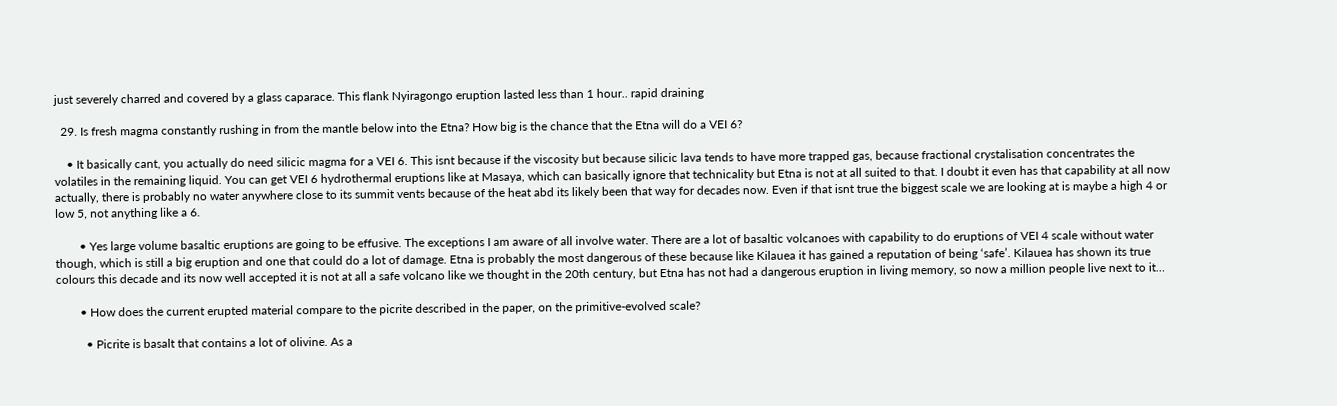just severely charred and covered by a glass caparace. This flank Nyiragongo eruption lasted less than 1 hour.. rapid draining

  29. Is fresh magma constantly rushing in from the mantle below into the Etna? How big is the chance that the Etna will do a VEI 6?

    • It basically cant, you actually do need silicic magma for a VEI 6. This isnt because if the viscosity but because silicic lava tends to have more trapped gas, because fractional crystalisation concentrates the volatiles in the remaining liquid. You can get VEI 6 hydrothermal eruptions like at Masaya, which can basically ignore that technicality but Etna is not at all suited to that. I doubt it even has that capability at all now actually, there is probably no water anywhere close to its summit vents because of the heat abd its likely been that way for decades now. Even if that isnt true the biggest scale we are looking at is maybe a high 4 or low 5, not anything like a 6.

        • Yes large volume basaltic eruptions are going to be effusive. The exceptions I am aware of all involve water. There are a lot of basaltic volcanoes with capability to do eruptions of VEI 4 scale without water though, which is still a big eruption and one that could do a lot of damage. Etna is probably the most dangerous of these because like Kilauea it has gained a reputation of being ‘safe’. Kilauea has shown its true colours this decade and its now well accepted it is not at all a safe volcano like we thought in the 20th century, but Etna has not had a dangerous eruption in living memory, so now a million people live next to it…

        • How does the current erupted material compare to the picrite described in the paper, on the primitive-evolved scale?

          • Picrite is basalt that contains a lot of olivine. As a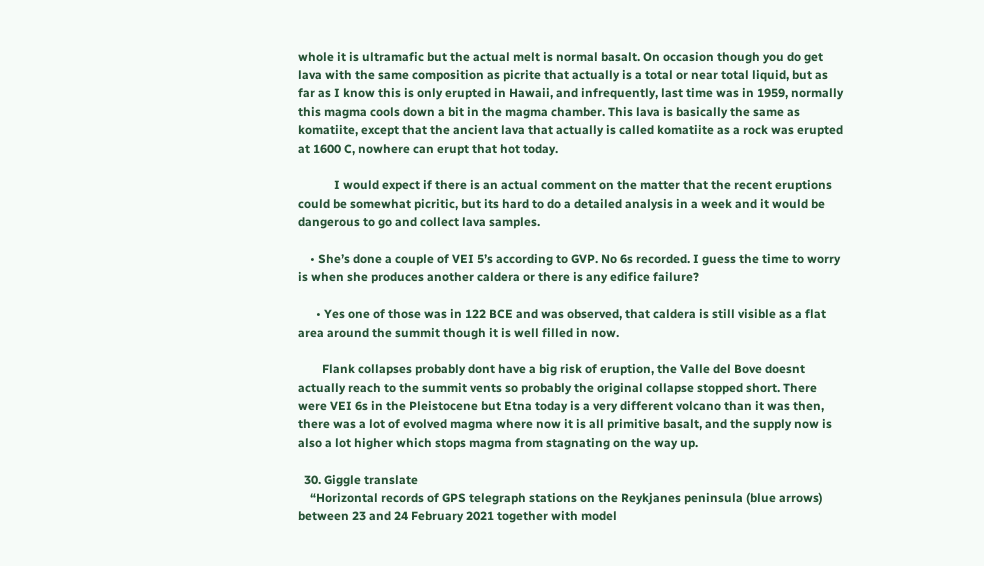whole it is ultramafic but the actual melt is normal basalt. On occasion though you do get lava with the same composition as picrite that actually is a total or near total liquid, but as far as I know this is only erupted in Hawaii, and infrequently, last time was in 1959, normally this magma cools down a bit in the magma chamber. This lava is basically the same as komatiite, except that the ancient lava that actually is called komatiite as a rock was erupted at 1600 C, nowhere can erupt that hot today.

            I would expect if there is an actual comment on the matter that the recent eruptions could be somewhat picritic, but its hard to do a detailed analysis in a week and it would be dangerous to go and collect lava samples.

    • She’s done a couple of VEI 5’s according to GVP. No 6s recorded. I guess the time to worry is when she produces another caldera or there is any edifice failure?

      • Yes one of those was in 122 BCE and was observed, that caldera is still visible as a flat area around the summit though it is well filled in now.

        Flank collapses probably dont have a big risk of eruption, the Valle del Bove doesnt actually reach to the summit vents so probably the original collapse stopped short. There were VEI 6s in the Pleistocene but Etna today is a very different volcano than it was then, there was a lot of evolved magma where now it is all primitive basalt, and the supply now is also a lot higher which stops magma from stagnating on the way up.

  30. Giggle translate
    “Horizontal records of GPS telegraph stations on the Reykjanes peninsula (blue arrows) between 23 and 24 February 2021 together with model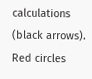calculations (black arrows). Red circles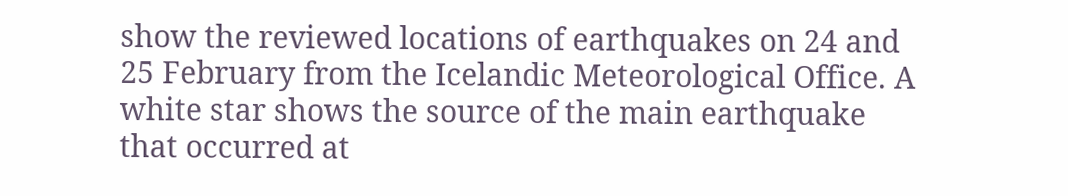show the reviewed locations of earthquakes on 24 and 25 February from the Icelandic Meteorological Office. A white star shows the source of the main earthquake that occurred at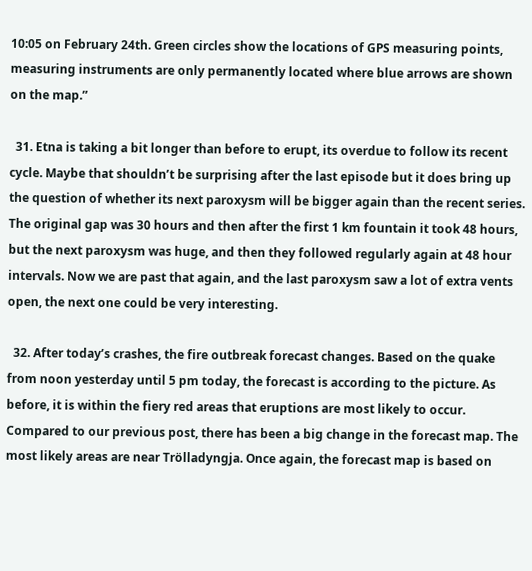10:05 on February 24th. Green circles show the locations of GPS measuring points, measuring instruments are only permanently located where blue arrows are shown on the map.”

  31. Etna is taking a bit longer than before to erupt, its overdue to follow its recent cycle. Maybe that shouldn’t be surprising after the last episode but it does bring up the question of whether its next paroxysm will be bigger again than the recent series. The original gap was 30 hours and then after the first 1 km fountain it took 48 hours, but the next paroxysm was huge, and then they followed regularly again at 48 hour intervals. Now we are past that again, and the last paroxysm saw a lot of extra vents open, the next one could be very interesting.

  32. After today’s crashes, the fire outbreak forecast changes. Based on the quake from noon yesterday until 5 pm today, the forecast is according to the picture. As before, it is within the fiery red areas that eruptions are most likely to occur. Compared to our previous post, there has been a big change in the forecast map. The most likely areas are near Trölladyngja. Once again, the forecast map is based on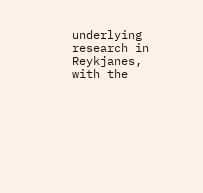underlying research in Reykjanes, with the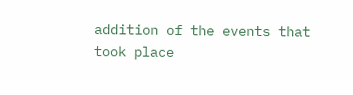addition of the events that took place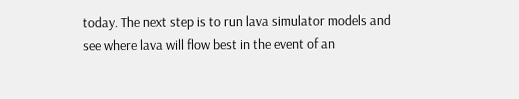today. The next step is to run lava simulator models and see where lava will flow best in the event of an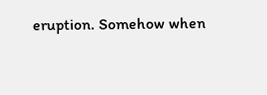eruption. Somehow when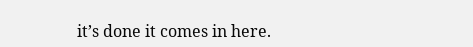it’s done it comes in here.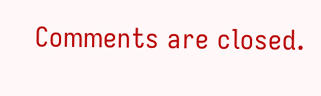Comments are closed.